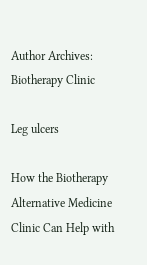Author Archives: Biotherapy Clinic

Leg ulcers

How the Biotherapy Alternative Medicine Clinic Can Help with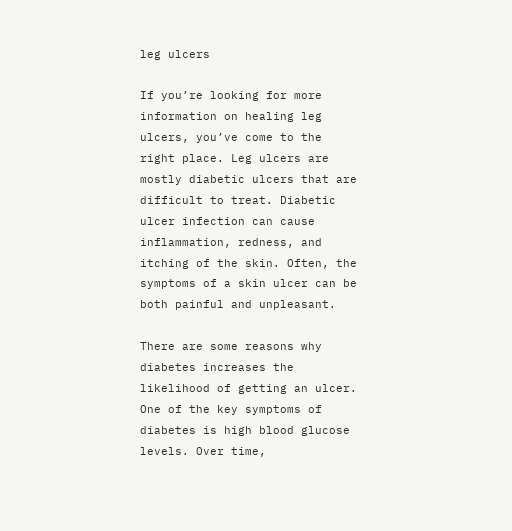leg ulcers

If you’re looking for more information on healing leg ulcers, you’ve come to the right place. Leg ulcers are mostly diabetic ulcers that are difficult to treat. Diabetic ulcer infection can cause inflammation, redness, and itching of the skin. Often, the symptoms of a skin ulcer can be both painful and unpleasant.

There are some reasons why diabetes increases the likelihood of getting an ulcer. One of the key symptoms of diabetes is high blood glucose levels. Over time,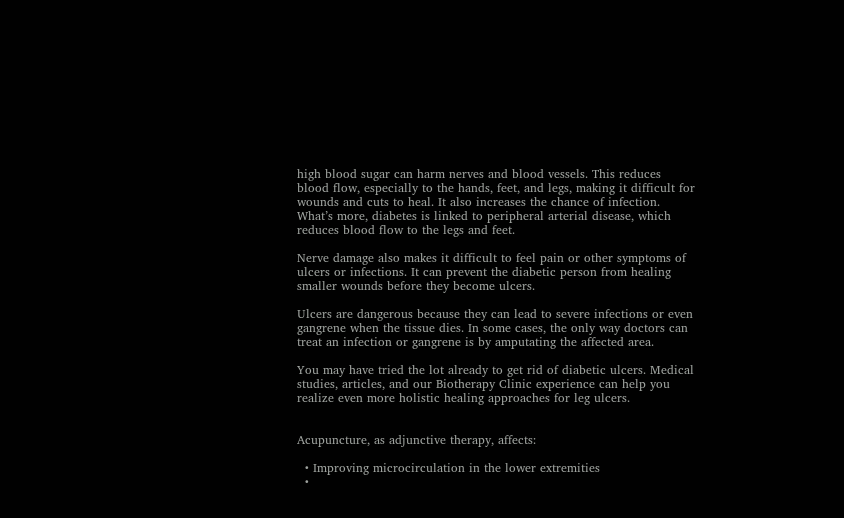high blood sugar can harm nerves and blood vessels. This reduces blood flow, especially to the hands, feet, and legs, making it difficult for wounds and cuts to heal. It also increases the chance of infection. What’s more, diabetes is linked to peripheral arterial disease, which reduces blood flow to the legs and feet.

Nerve damage also makes it difficult to feel pain or other symptoms of ulcers or infections. It can prevent the diabetic person from healing smaller wounds before they become ulcers.

Ulcers are dangerous because they can lead to severe infections or even gangrene when the tissue dies. In some cases, the only way doctors can treat an infection or gangrene is by amputating the affected area.

You may have tried the lot already to get rid of diabetic ulcers. Medical studies, articles, and our Biotherapy Clinic experience can help you realize even more holistic healing approaches for leg ulcers.


Acupuncture, as adjunctive therapy, affects:

  • Improving microcirculation in the lower extremities
  •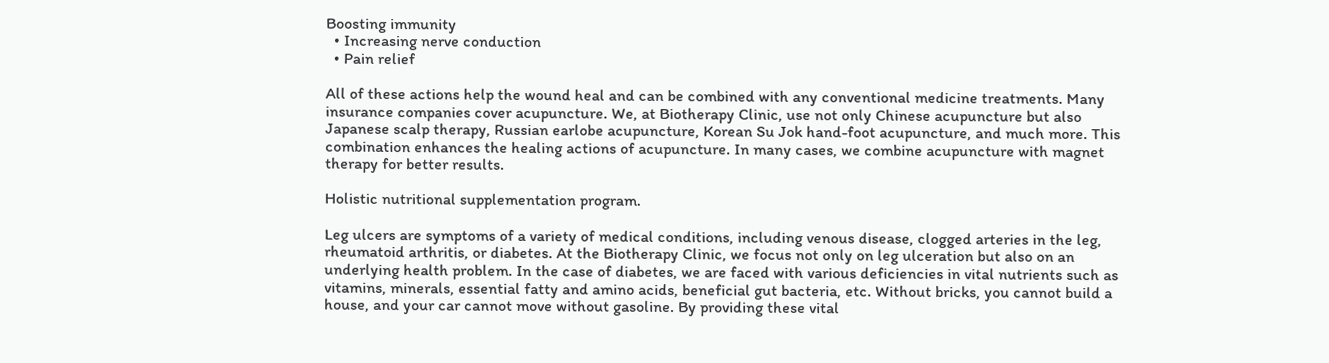Boosting immunity
  • Increasing nerve conduction
  • Pain relief

All of these actions help the wound heal and can be combined with any conventional medicine treatments. Many insurance companies cover acupuncture. We, at Biotherapy Clinic, use not only Chinese acupuncture but also Japanese scalp therapy, Russian earlobe acupuncture, Korean Su Jok hand-foot acupuncture, and much more. This combination enhances the healing actions of acupuncture. In many cases, we combine acupuncture with magnet therapy for better results.

Holistic nutritional supplementation program.

Leg ulcers are symptoms of a variety of medical conditions, including venous disease, clogged arteries in the leg, rheumatoid arthritis, or diabetes. At the Biotherapy Clinic, we focus not only on leg ulceration but also on an underlying health problem. In the case of diabetes, we are faced with various deficiencies in vital nutrients such as vitamins, minerals, essential fatty and amino acids, beneficial gut bacteria, etc. Without bricks, you cannot build a house, and your car cannot move without gasoline. By providing these vital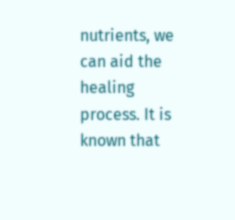nutrients, we can aid the healing process. It is known that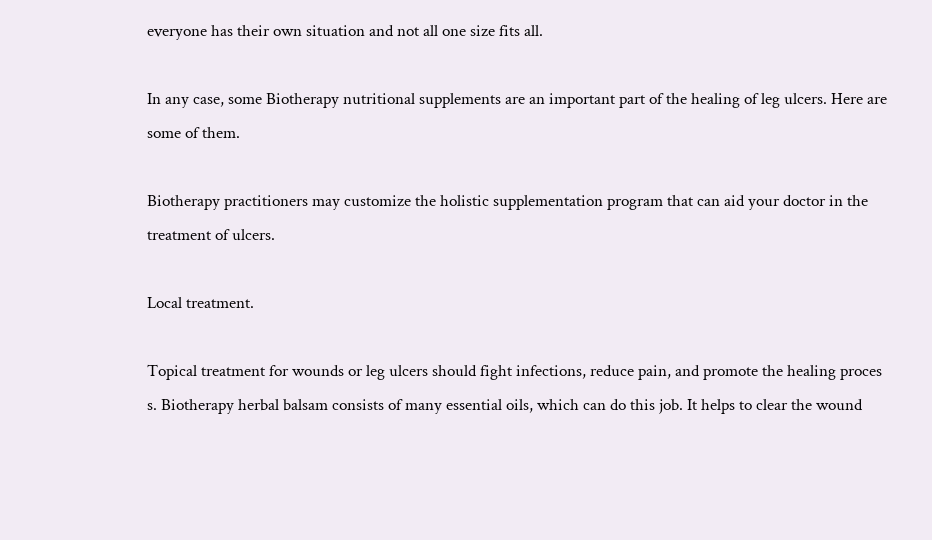everyone has their own situation and not all one size fits all.

In any case, some Biotherapy nutritional supplements are an important part of the healing of leg ulcers. Here are some of them.

Biotherapy practitioners may customize the holistic supplementation program that can aid your doctor in the treatment of ulcers.

Local treatment.

Topical treatment for wounds or leg ulcers should fight infections, reduce pain, and promote the healing proces
s. Biotherapy herbal balsam consists of many essential oils, which can do this job. It helps to clear the wound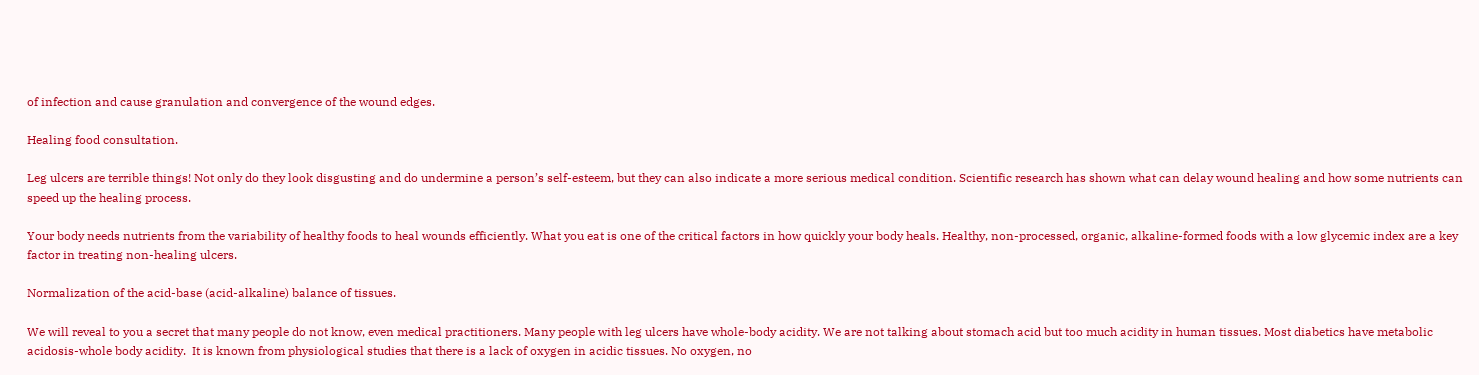of infection and cause granulation and convergence of the wound edges.

Healing food consultation.

Leg ulcers are terrible things! Not only do they look disgusting and do undermine a person’s self-esteem, but they can also indicate a more serious medical condition. Scientific research has shown what can delay wound healing and how some nutrients can speed up the healing process.

Your body needs nutrients from the variability of healthy foods to heal wounds efficiently. What you eat is one of the critical factors in how quickly your body heals. Healthy, non-processed, organic, alkaline-formed foods with a low glycemic index are a key factor in treating non-healing ulcers.

Normalization of the acid-base (acid-alkaline) balance of tissues.

We will reveal to you a secret that many people do not know, even medical practitioners. Many people with leg ulcers have whole-body acidity. We are not talking about stomach acid but too much acidity in human tissues. Most diabetics have metabolic acidosis-whole body acidity.  It is known from physiological studies that there is a lack of oxygen in acidic tissues. No oxygen, no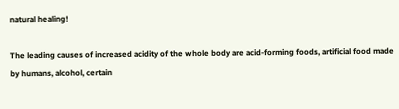natural healing!

The leading causes of increased acidity of the whole body are acid-forming foods, artificial food made by humans, alcohol, certain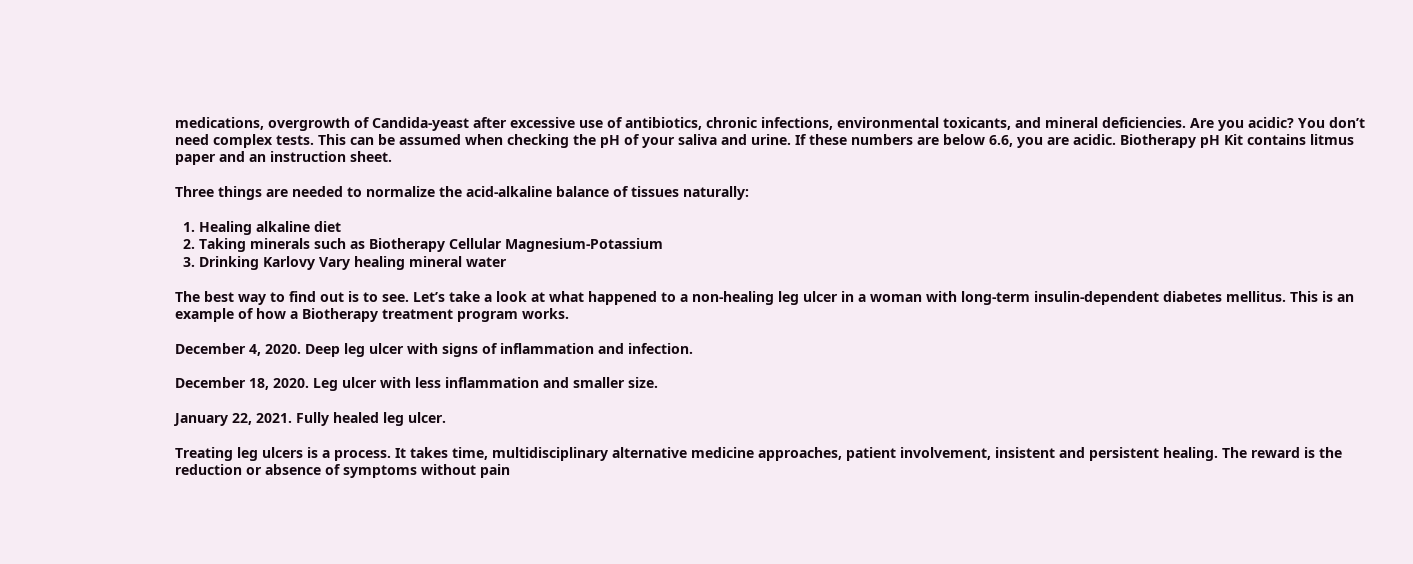medications, overgrowth of Candida-yeast after excessive use of antibiotics, chronic infections, environmental toxicants, and mineral deficiencies. Are you acidic? You don’t need complex tests. This can be assumed when checking the pH of your saliva and urine. If these numbers are below 6.6, you are acidic. Biotherapy pH Kit contains litmus paper and an instruction sheet.

Three things are needed to normalize the acid-alkaline balance of tissues naturally:

  1. Healing alkaline diet
  2. Taking minerals such as Biotherapy Cellular Magnesium-Potassium
  3. Drinking Karlovy Vary healing mineral water

The best way to find out is to see. Let’s take a look at what happened to a non-healing leg ulcer in a woman with long-term insulin-dependent diabetes mellitus. This is an example of how a Biotherapy treatment program works.

December 4, 2020. Deep leg ulcer with signs of inflammation and infection.

December 18, 2020. Leg ulcer with less inflammation and smaller size.

January 22, 2021. Fully healed leg ulcer.

Treating leg ulcers is a process. It takes time, multidisciplinary alternative medicine approaches, patient involvement, insistent and persistent healing. The reward is the reduction or absence of symptoms without pain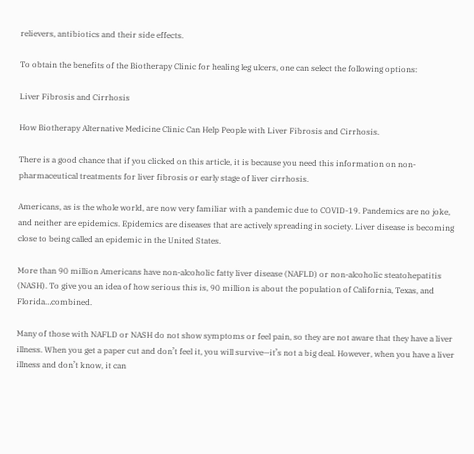relievers, antibiotics and their side effects.

To obtain the benefits of the Biotherapy Clinic for healing leg ulcers, one can select the following options:

Liver Fibrosis and Cirrhosis

How Biotherapy Alternative Medicine Clinic Can Help People with Liver Fibrosis and Cirrhosis.

There is a good chance that if you clicked on this article, it is because you need this information on non-pharmaceutical treatments for liver fibrosis or early stage of liver cirrhosis.

Americans, as is the whole world, are now very familiar with a pandemic due to COVID-19. Pandemics are no joke, and neither are epidemics. Epidemics are diseases that are actively spreading in society. Liver disease is becoming close to being called an epidemic in the United States.

More than 90 million Americans have non-alcoholic fatty liver disease (NAFLD) or non-alcoholic steatohepatitis (NASH). To give you an idea of how serious this is, 90 million is about the population of California, Texas, and Florida…combined.

Many of those with NAFLD or NASH do not show symptoms or feel pain, so they are not aware that they have a liver illness. When you get a paper cut and don’t feel it, you will survive—it’s not a big deal. However, when you have a liver illness and don’t know, it can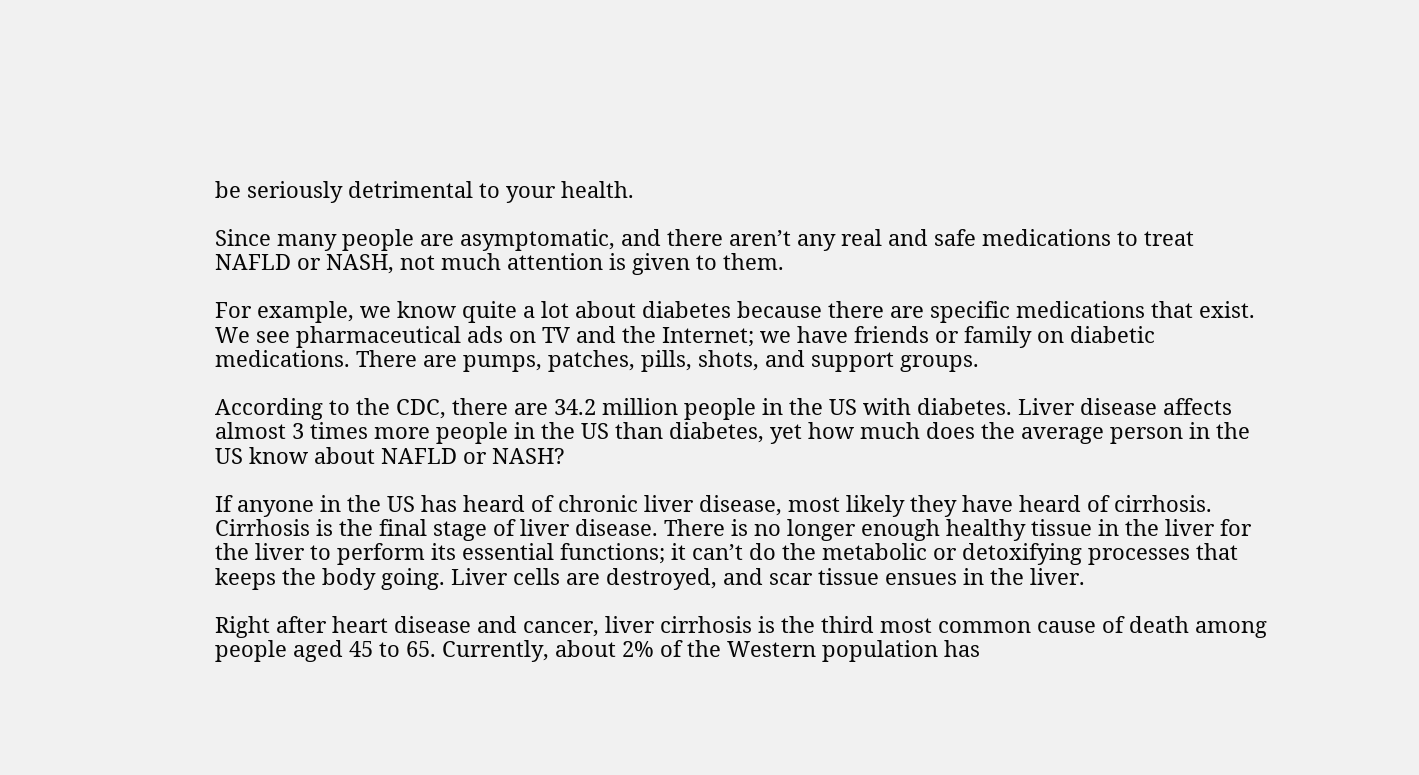be seriously detrimental to your health.

Since many people are asymptomatic, and there aren’t any real and safe medications to treat NAFLD or NASH, not much attention is given to them.

For example, we know quite a lot about diabetes because there are specific medications that exist. We see pharmaceutical ads on TV and the Internet; we have friends or family on diabetic medications. There are pumps, patches, pills, shots, and support groups.

According to the CDC, there are 34.2 million people in the US with diabetes. Liver disease affects almost 3 times more people in the US than diabetes, yet how much does the average person in the US know about NAFLD or NASH?

If anyone in the US has heard of chronic liver disease, most likely they have heard of cirrhosis. Cirrhosis is the final stage of liver disease. There is no longer enough healthy tissue in the liver for the liver to perform its essential functions; it can’t do the metabolic or detoxifying processes that keeps the body going. Liver cells are destroyed, and scar tissue ensues in the liver.

Right after heart disease and cancer, liver cirrhosis is the third most common cause of death among people aged 45 to 65. Currently, about 2% of the Western population has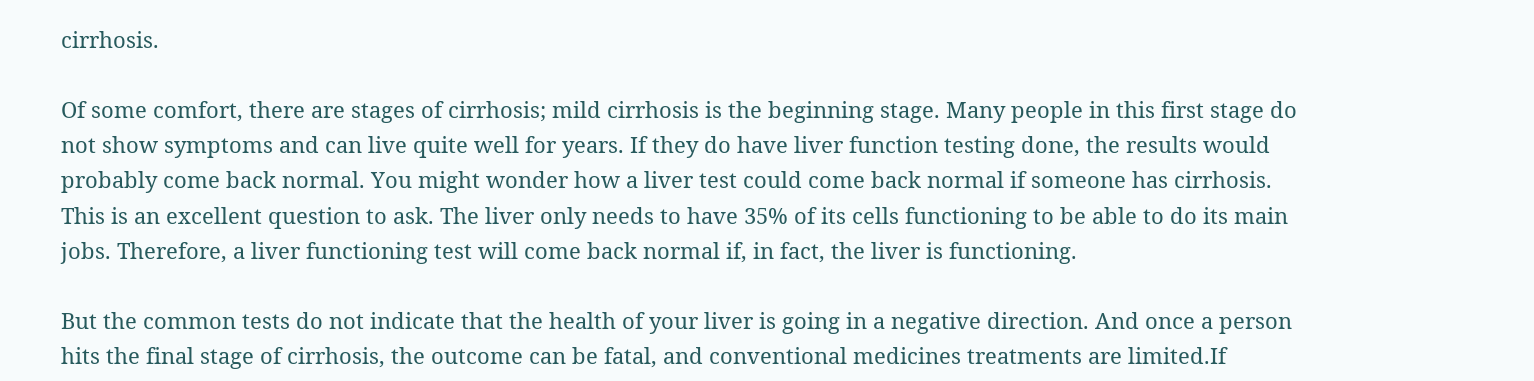cirrhosis.

Of some comfort, there are stages of cirrhosis; mild cirrhosis is the beginning stage. Many people in this first stage do not show symptoms and can live quite well for years. If they do have liver function testing done, the results would probably come back normal. You might wonder how a liver test could come back normal if someone has cirrhosis. This is an excellent question to ask. The liver only needs to have 35% of its cells functioning to be able to do its main jobs. Therefore, a liver functioning test will come back normal if, in fact, the liver is functioning.

But the common tests do not indicate that the health of your liver is going in a negative direction. And once a person hits the final stage of cirrhosis, the outcome can be fatal, and conventional medicines treatments are limited.If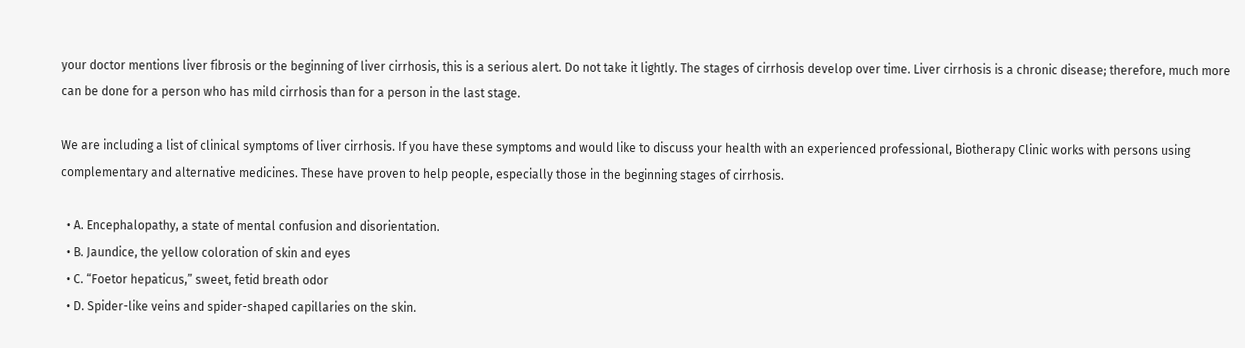your doctor mentions liver fibrosis or the beginning of liver cirrhosis, this is a serious alert. Do not take it lightly. The stages of cirrhosis develop over time. Liver cirrhosis is a chronic disease; therefore, much more can be done for a person who has mild cirrhosis than for a person in the last stage.

We are including a list of clinical symptoms of liver cirrhosis. If you have these symptoms and would like to discuss your health with an experienced professional, Biotherapy Clinic works with persons using complementary and alternative medicines. These have proven to help people, especially those in the beginning stages of cirrhosis.

  • A. Encephalopathy, a state of mental confusion and disorientation.
  • B. Jaundice, the yellow coloration of skin and eyes
  • C. “Foetor hepaticus,” sweet, fetid breath odor
  • D. Spider-like veins and spider-shaped capillaries on the skin.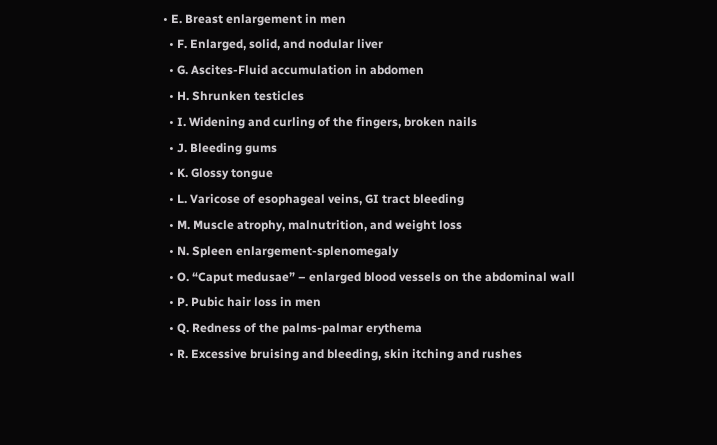• E. Breast enlargement in men
  • F. Enlarged, solid, and nodular liver
  • G. Ascites-Fluid accumulation in abdomen
  • H. Shrunken testicles
  • I. Widening and curling of the fingers, broken nails
  • J. Bleeding gums
  • K. Glossy tongue
  • L. Varicose of esophageal veins, GI tract bleeding
  • M. Muscle atrophy, malnutrition, and weight loss
  • N. Spleen enlargement-splenomegaly
  • O. “Caput medusae” – enlarged blood vessels on the abdominal wall
  • P. Pubic hair loss in men
  • Q. Redness of the palms-palmar erythema
  • R. Excessive bruising and bleeding, skin itching and rushes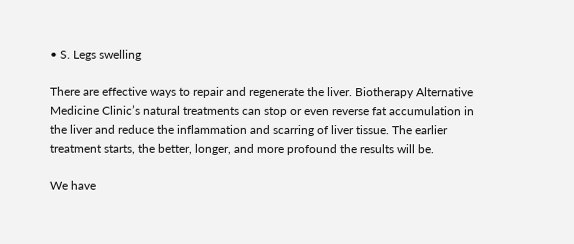• S. Legs swelling

There are effective ways to repair and regenerate the liver. Biotherapy Alternative Medicine Clinic’s natural treatments can stop or even reverse fat accumulation in the liver and reduce the inflammation and scarring of liver tissue. The earlier treatment starts, the better, longer, and more profound the results will be.

We have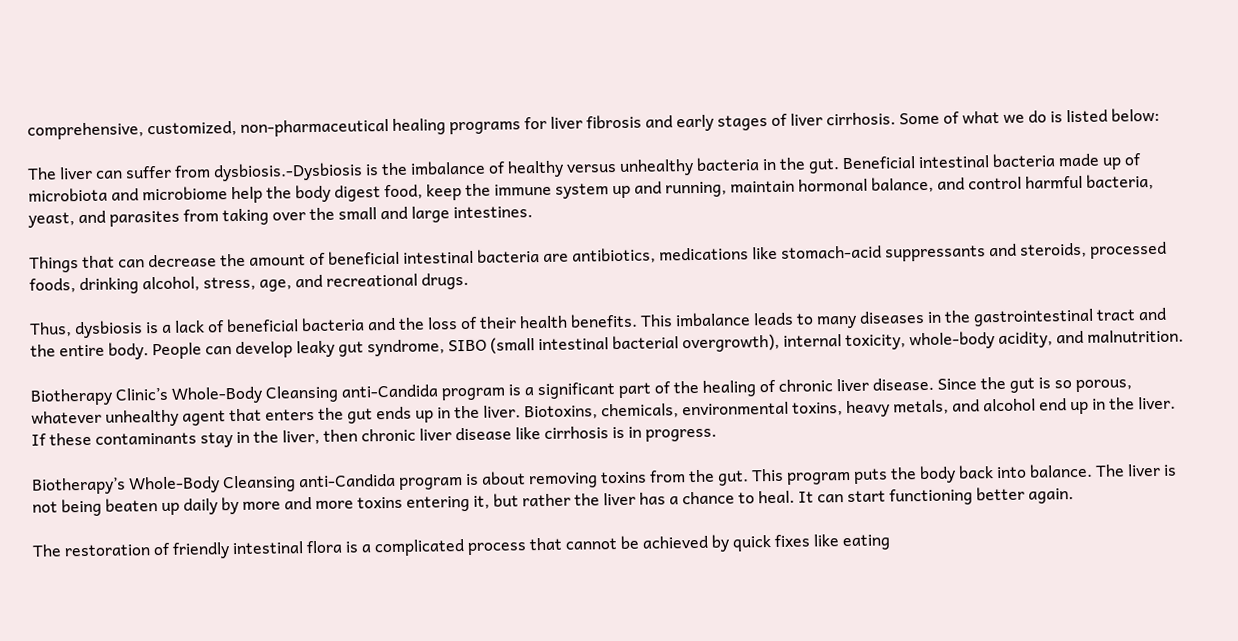comprehensive, customized, non-pharmaceutical healing programs for liver fibrosis and early stages of liver cirrhosis. Some of what we do is listed below:

The liver can suffer from dysbiosis.-Dysbiosis is the imbalance of healthy versus unhealthy bacteria in the gut. Beneficial intestinal bacteria made up of microbiota and microbiome help the body digest food, keep the immune system up and running, maintain hormonal balance, and control harmful bacteria, yeast, and parasites from taking over the small and large intestines.

Things that can decrease the amount of beneficial intestinal bacteria are antibiotics, medications like stomach-acid suppressants and steroids, processed foods, drinking alcohol, stress, age, and recreational drugs.

Thus, dysbiosis is a lack of beneficial bacteria and the loss of their health benefits. This imbalance leads to many diseases in the gastrointestinal tract and the entire body. People can develop leaky gut syndrome, SIBO (small intestinal bacterial overgrowth), internal toxicity, whole-body acidity, and malnutrition.

Biotherapy Clinic’s Whole-Body Cleansing anti-Candida program is a significant part of the healing of chronic liver disease. Since the gut is so porous, whatever unhealthy agent that enters the gut ends up in the liver. Biotoxins, chemicals, environmental toxins, heavy metals, and alcohol end up in the liver. If these contaminants stay in the liver, then chronic liver disease like cirrhosis is in progress.

Biotherapy’s Whole-Body Cleansing anti-Candida program is about removing toxins from the gut. This program puts the body back into balance. The liver is not being beaten up daily by more and more toxins entering it, but rather the liver has a chance to heal. It can start functioning better again.

The restoration of friendly intestinal flora is a complicated process that cannot be achieved by quick fixes like eating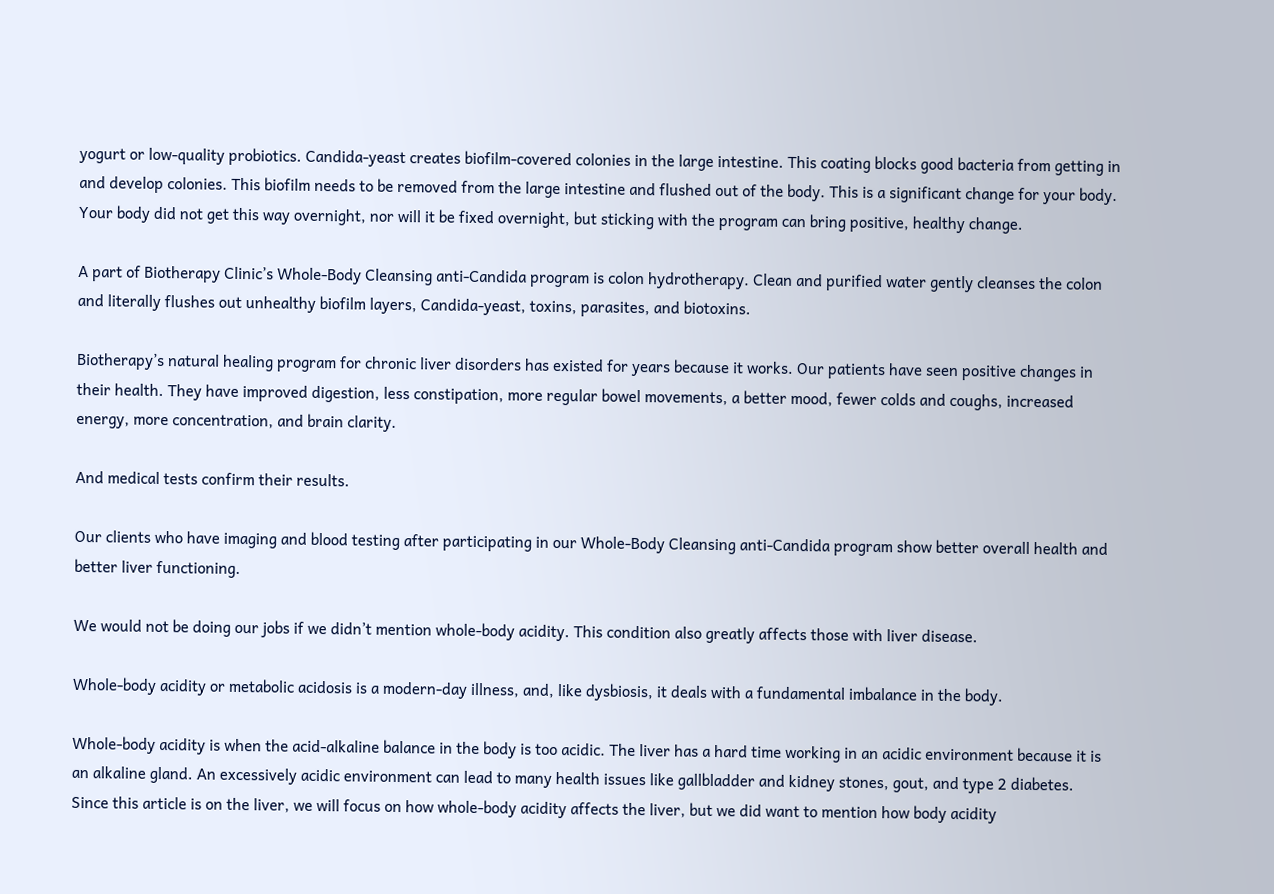yogurt or low-quality probiotics. Candida-yeast creates biofilm-covered colonies in the large intestine. This coating blocks good bacteria from getting in and develop colonies. This biofilm needs to be removed from the large intestine and flushed out of the body. This is a significant change for your body. Your body did not get this way overnight, nor will it be fixed overnight, but sticking with the program can bring positive, healthy change.

A part of Biotherapy Clinic’s Whole-Body Cleansing anti-Candida program is colon hydrotherapy. Clean and purified water gently cleanses the colon and literally flushes out unhealthy biofilm layers, Candida-yeast, toxins, parasites, and biotoxins.

Biotherapy’s natural healing program for chronic liver disorders has existed for years because it works. Our patients have seen positive changes in their health. They have improved digestion, less constipation, more regular bowel movements, a better mood, fewer colds and coughs, increased energy, more concentration, and brain clarity.

And medical tests confirm their results.

Our clients who have imaging and blood testing after participating in our Whole-Body Cleansing anti-Candida program show better overall health and better liver functioning.

We would not be doing our jobs if we didn’t mention whole-body acidity. This condition also greatly affects those with liver disease.

Whole-body acidity or metabolic acidosis is a modern-day illness, and, like dysbiosis, it deals with a fundamental imbalance in the body.

Whole-body acidity is when the acid-alkaline balance in the body is too acidic. The liver has a hard time working in an acidic environment because it is an alkaline gland. An excessively acidic environment can lead to many health issues like gallbladder and kidney stones, gout, and type 2 diabetes. Since this article is on the liver, we will focus on how whole-body acidity affects the liver, but we did want to mention how body acidity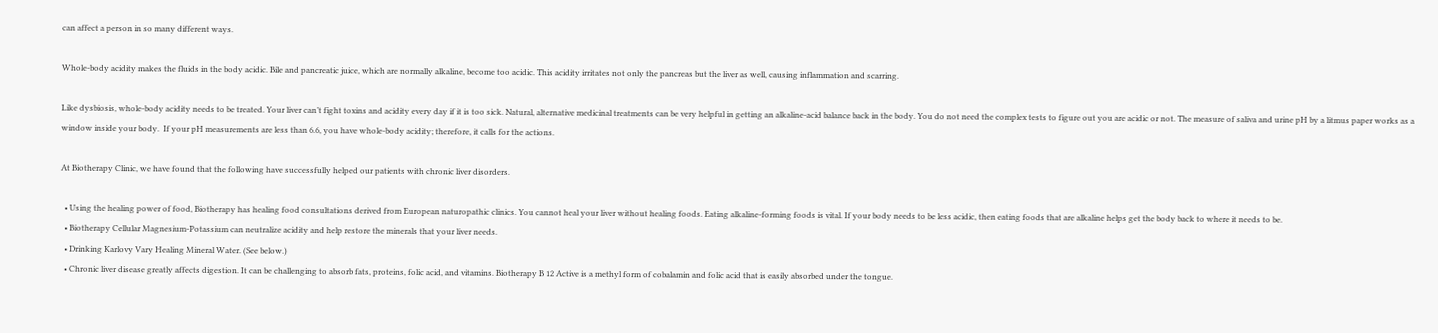can affect a person in so many different ways.

Whole-body acidity makes the fluids in the body acidic. Bile and pancreatic juice, which are normally alkaline, become too acidic. This acidity irritates not only the pancreas but the liver as well, causing inflammation and scarring.

Like dysbiosis, whole-body acidity needs to be treated. Your liver can’t fight toxins and acidity every day if it is too sick. Natural, alternative medicinal treatments can be very helpful in getting an alkaline-acid balance back in the body. You do not need the complex tests to figure out you are acidic or not. The measure of saliva and urine pH by a litmus paper works as a window inside your body.  If your pH measurements are less than 6.6, you have whole-body acidity; therefore, it calls for the actions.

At Biotherapy Clinic, we have found that the following have successfully helped our patients with chronic liver disorders.

  • Using the healing power of food, Biotherapy has healing food consultations derived from European naturopathic clinics. You cannot heal your liver without healing foods. Eating alkaline-forming foods is vital. If your body needs to be less acidic, then eating foods that are alkaline helps get the body back to where it needs to be.
  • Biotherapy Cellular Magnesium-Potassium can neutralize acidity and help restore the minerals that your liver needs.
  • Drinking Karlovy Vary Healing Mineral Water. (See below.)
  • Chronic liver disease greatly affects digestion. It can be challenging to absorb fats, proteins, folic acid, and vitamins. Biotherapy B 12 Active is a methyl form of cobalamin and folic acid that is easily absorbed under the tongue.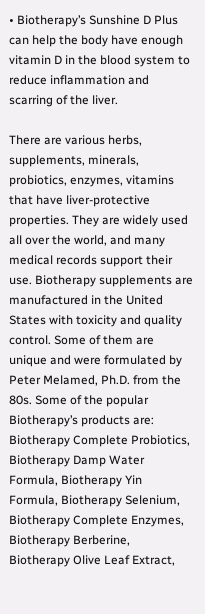• Biotherapy’s Sunshine D Plus can help the body have enough vitamin D in the blood system to reduce inflammation and scarring of the liver.

There are various herbs, supplements, minerals, probiotics, enzymes, vitamins that have liver-protective properties. They are widely used all over the world, and many medical records support their use. Biotherapy supplements are manufactured in the United States with toxicity and quality control. Some of them are unique and were formulated by Peter Melamed, Ph.D. from the 80s. Some of the popular Biotherapy’s products are: Biotherapy Complete Probiotics, Biotherapy Damp Water Formula, Biotherapy Yin Formula, Biotherapy Selenium, Biotherapy Complete Enzymes, Biotherapy Berberine, Biotherapy Olive Leaf Extract,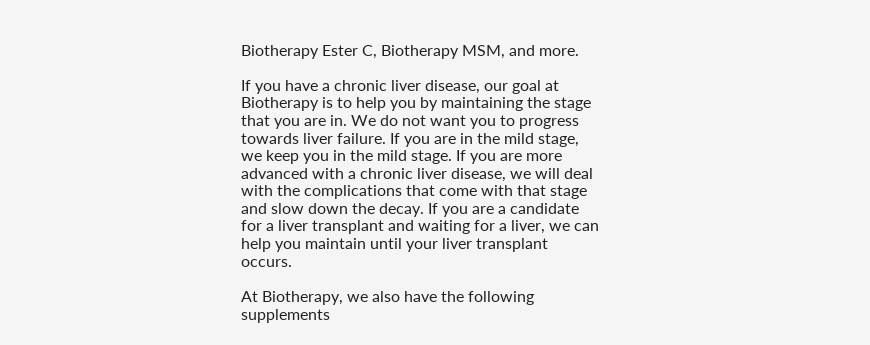Biotherapy Ester C, Biotherapy MSM, and more.

If you have a chronic liver disease, our goal at Biotherapy is to help you by maintaining the stage that you are in. We do not want you to progress towards liver failure. If you are in the mild stage, we keep you in the mild stage. If you are more advanced with a chronic liver disease, we will deal with the complications that come with that stage and slow down the decay. If you are a candidate for a liver transplant and waiting for a liver, we can help you maintain until your liver transplant occurs.

At Biotherapy, we also have the following supplements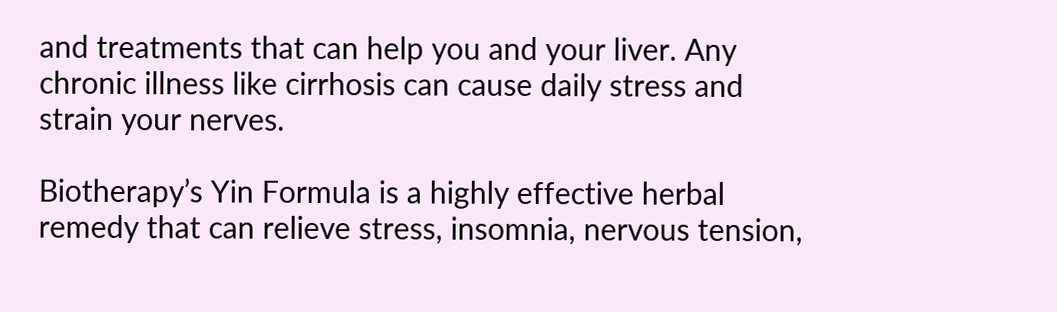and treatments that can help you and your liver. Any chronic illness like cirrhosis can cause daily stress and strain your nerves.

Biotherapy’s Yin Formula is a highly effective herbal remedy that can relieve stress, insomnia, nervous tension,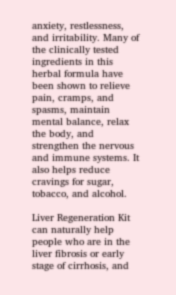anxiety, restlessness, and irritability. Many of the clinically tested ingredients in this herbal formula have been shown to relieve pain, cramps, and spasms, maintain mental balance, relax the body, and strengthen the nervous and immune systems. It also helps reduce cravings for sugar, tobacco, and alcohol.

Liver Regeneration Kit can naturally help people who are in the liver fibrosis or early stage of cirrhosis, and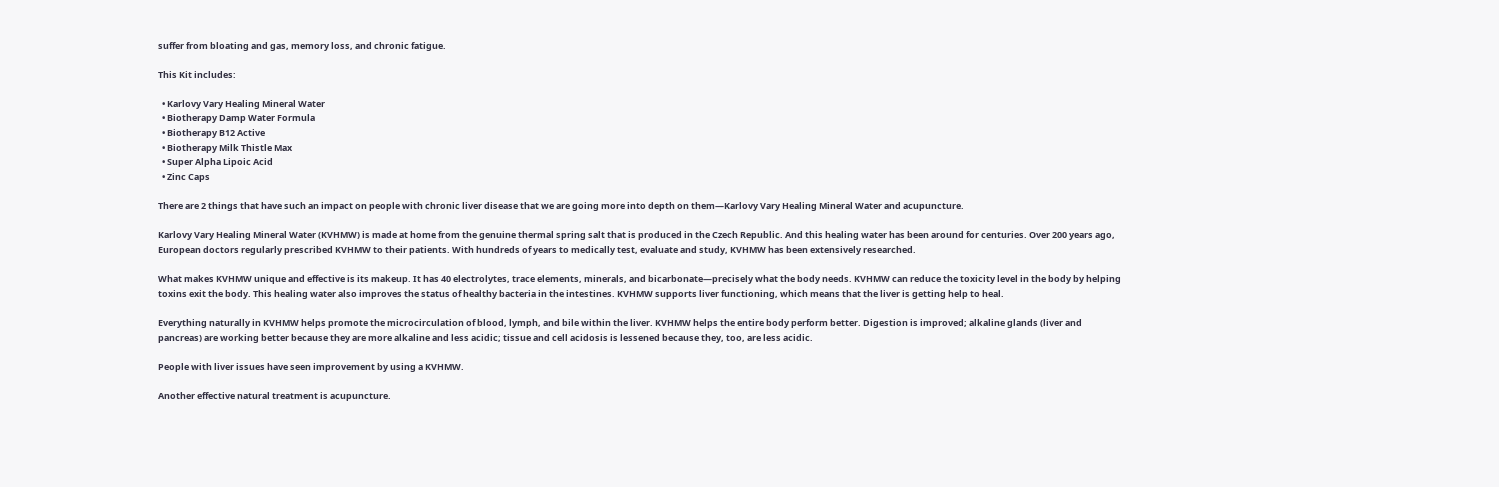suffer from bloating and gas, memory loss, and chronic fatigue.

This Kit includes:

  • Karlovy Vary Healing Mineral Water
  • Biotherapy Damp Water Formula
  • Biotherapy B12 Active
  • Biotherapy Milk Thistle Max
  • Super Alpha Lipoic Acid
  • Zinc Caps

There are 2 things that have such an impact on people with chronic liver disease that we are going more into depth on them—Karlovy Vary Healing Mineral Water and acupuncture.

Karlovy Vary Healing Mineral Water (KVHMW) is made at home from the genuine thermal spring salt that is produced in the Czech Republic. And this healing water has been around for centuries. Over 200 years ago, European doctors regularly prescribed KVHMW to their patients. With hundreds of years to medically test, evaluate and study, KVHMW has been extensively researched.

What makes KVHMW unique and effective is its makeup. It has 40 electrolytes, trace elements, minerals, and bicarbonate—precisely what the body needs. KVHMW can reduce the toxicity level in the body by helping toxins exit the body. This healing water also improves the status of healthy bacteria in the intestines. KVHMW supports liver functioning, which means that the liver is getting help to heal.

Everything naturally in KVHMW helps promote the microcirculation of blood, lymph, and bile within the liver. KVHMW helps the entire body perform better. Digestion is improved; alkaline glands (liver and pancreas) are working better because they are more alkaline and less acidic; tissue and cell acidosis is lessened because they, too, are less acidic.

People with liver issues have seen improvement by using a KVHMW.

Another effective natural treatment is acupuncture.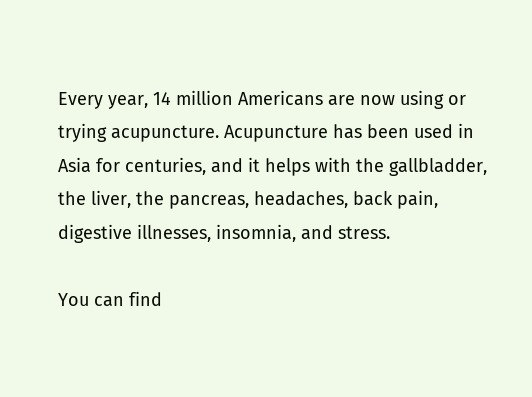Every year, 14 million Americans are now using or trying acupuncture. Acupuncture has been used in Asia for centuries, and it helps with the gallbladder, the liver, the pancreas, headaches, back pain, digestive illnesses, insomnia, and stress.

You can find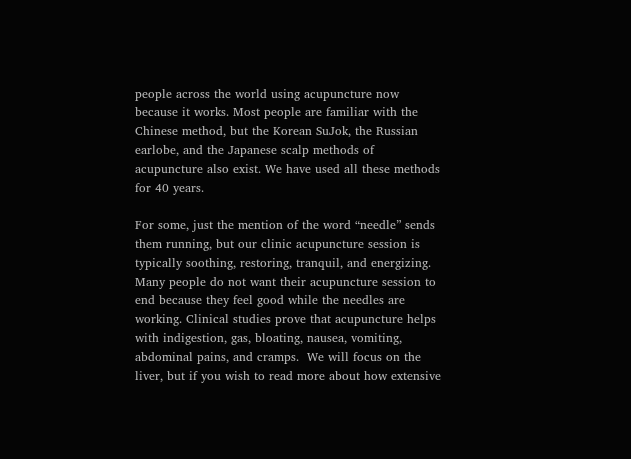people across the world using acupuncture now because it works. Most people are familiar with the Chinese method, but the Korean SuJok, the Russian earlobe, and the Japanese scalp methods of acupuncture also exist. We have used all these methods for 40 years.

For some, just the mention of the word “needle” sends them running, but our clinic acupuncture session is typically soothing, restoring, tranquil, and energizing. Many people do not want their acupuncture session to end because they feel good while the needles are working. Clinical studies prove that acupuncture helps with indigestion, gas, bloating, nausea, vomiting, abdominal pains, and cramps.  We will focus on the liver, but if you wish to read more about how extensive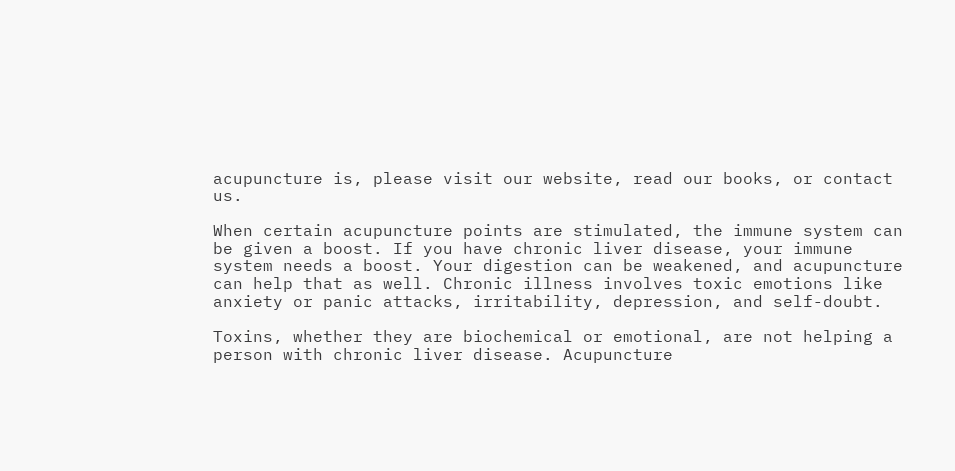acupuncture is, please visit our website, read our books, or contact us.

When certain acupuncture points are stimulated, the immune system can be given a boost. If you have chronic liver disease, your immune system needs a boost. Your digestion can be weakened, and acupuncture can help that as well. Chronic illness involves toxic emotions like anxiety or panic attacks, irritability, depression, and self-doubt.

Toxins, whether they are biochemical or emotional, are not helping a person with chronic liver disease. Acupuncture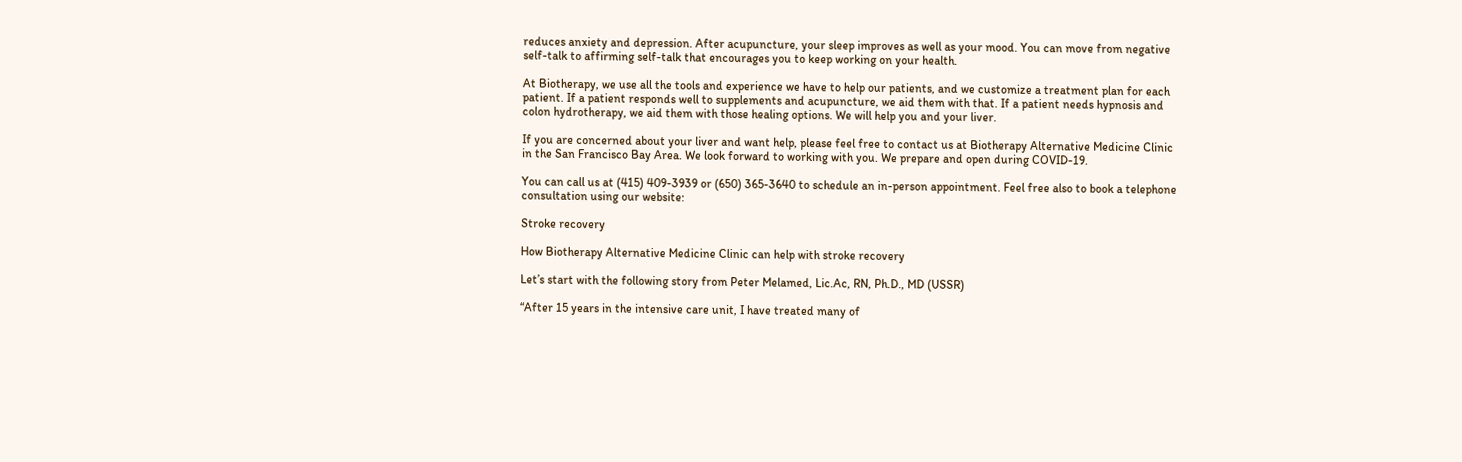reduces anxiety and depression. After acupuncture, your sleep improves as well as your mood. You can move from negative self-talk to affirming self-talk that encourages you to keep working on your health.

At Biotherapy, we use all the tools and experience we have to help our patients, and we customize a treatment plan for each patient. If a patient responds well to supplements and acupuncture, we aid them with that. If a patient needs hypnosis and colon hydrotherapy, we aid them with those healing options. We will help you and your liver.

If you are concerned about your liver and want help, please feel free to contact us at Biotherapy Alternative Medicine Clinic in the San Francisco Bay Area. We look forward to working with you. We prepare and open during COVID-19.

You can call us at (415) 409-3939 or (650) 365-3640 to schedule an in-person appointment. Feel free also to book a telephone consultation using our website:

Stroke recovery

How Biotherapy Alternative Medicine Clinic can help with stroke recovery

Let’s start with the following story from Peter Melamed, Lic.Ac, RN, Ph.D., MD (USSR)

“After 15 years in the intensive care unit, I have treated many of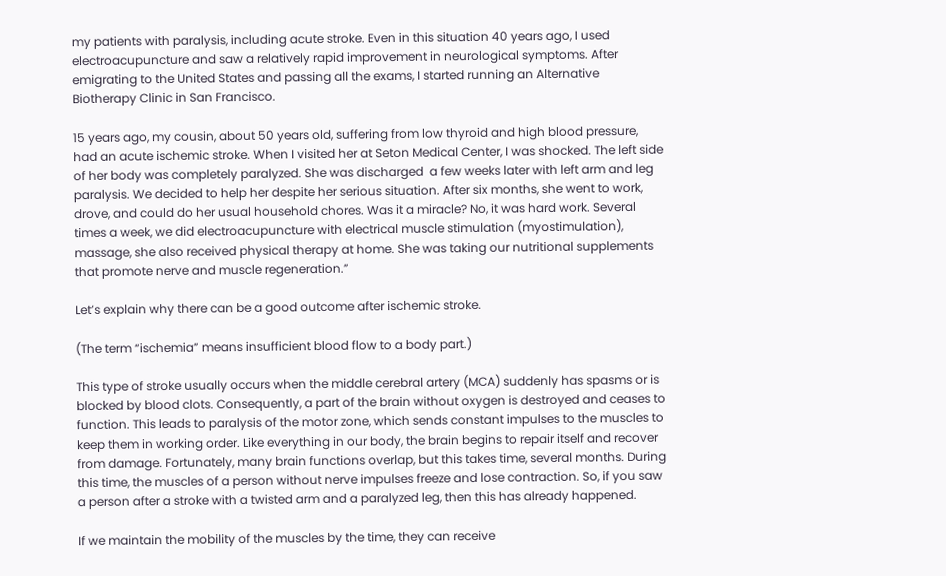my patients with paralysis, including acute stroke. Even in this situation 40 years ago, I used electroacupuncture and saw a relatively rapid improvement in neurological symptoms. After emigrating to the United States and passing all the exams, I started running an Alternative Biotherapy Clinic in San Francisco.

15 years ago, my cousin, about 50 years old, suffering from low thyroid and high blood pressure, had an acute ischemic stroke. When I visited her at Seton Medical Center, I was shocked. The left side of her body was completely paralyzed. She was discharged  a few weeks later with left arm and leg paralysis. We decided to help her despite her serious situation. After six months, she went to work, drove, and could do her usual household chores. Was it a miracle? No, it was hard work. Several times a week, we did electroacupuncture with electrical muscle stimulation (myostimulation), massage, she also received physical therapy at home. She was taking our nutritional supplements that promote nerve and muscle regeneration.”

Let’s explain why there can be a good outcome after ischemic stroke.

(The term “ischemia” means insufficient blood flow to a body part.)

This type of stroke usually occurs when the middle cerebral artery (MCA) suddenly has spasms or is blocked by blood clots. Consequently, a part of the brain without oxygen is destroyed and ceases to function. This leads to paralysis of the motor zone, which sends constant impulses to the muscles to keep them in working order. Like everything in our body, the brain begins to repair itself and recover from damage. Fortunately, many brain functions overlap, but this takes time, several months. During this time, the muscles of a person without nerve impulses freeze and lose contraction. So, if you saw a person after a stroke with a twisted arm and a paralyzed leg, then this has already happened.

If we maintain the mobility of the muscles by the time, they can receive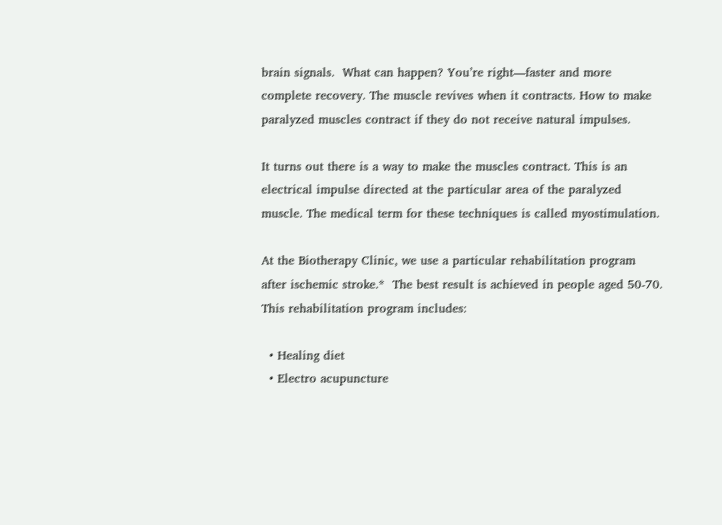brain signals.  What can happen? You’re right—faster and more complete recovery. The muscle revives when it contracts. How to make paralyzed muscles contract if they do not receive natural impulses.

It turns out there is a way to make the muscles contract. This is an electrical impulse directed at the particular area of the paralyzed muscle. The medical term for these techniques is called myostimulation.

At the Biotherapy Clinic, we use a particular rehabilitation program after ischemic stroke.*  The best result is achieved in people aged 50-70. This rehabilitation program includes:

  • Healing diet
  • Electro acupuncture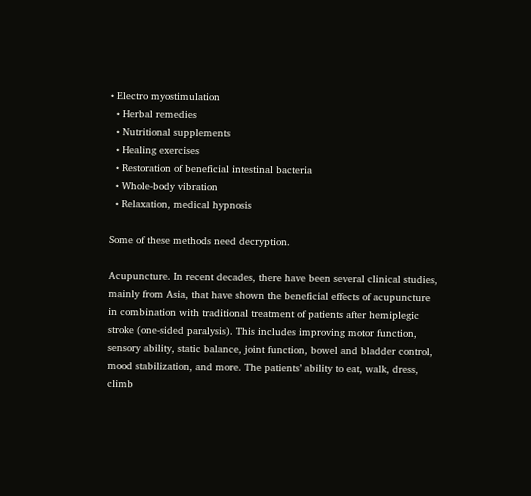• Electro myostimulation
  • Herbal remedies
  • Nutritional supplements
  • Healing exercises
  • Restoration of beneficial intestinal bacteria
  • Whole-body vibration
  • Relaxation, medical hypnosis

Some of these methods need decryption.

Acupuncture. In recent decades, there have been several clinical studies, mainly from Asia, that have shown the beneficial effects of acupuncture in combination with traditional treatment of patients after hemiplegic stroke (one-sided paralysis). This includes improving motor function, sensory ability, static balance, joint function, bowel and bladder control, mood stabilization, and more. The patients’ ability to eat, walk, dress, climb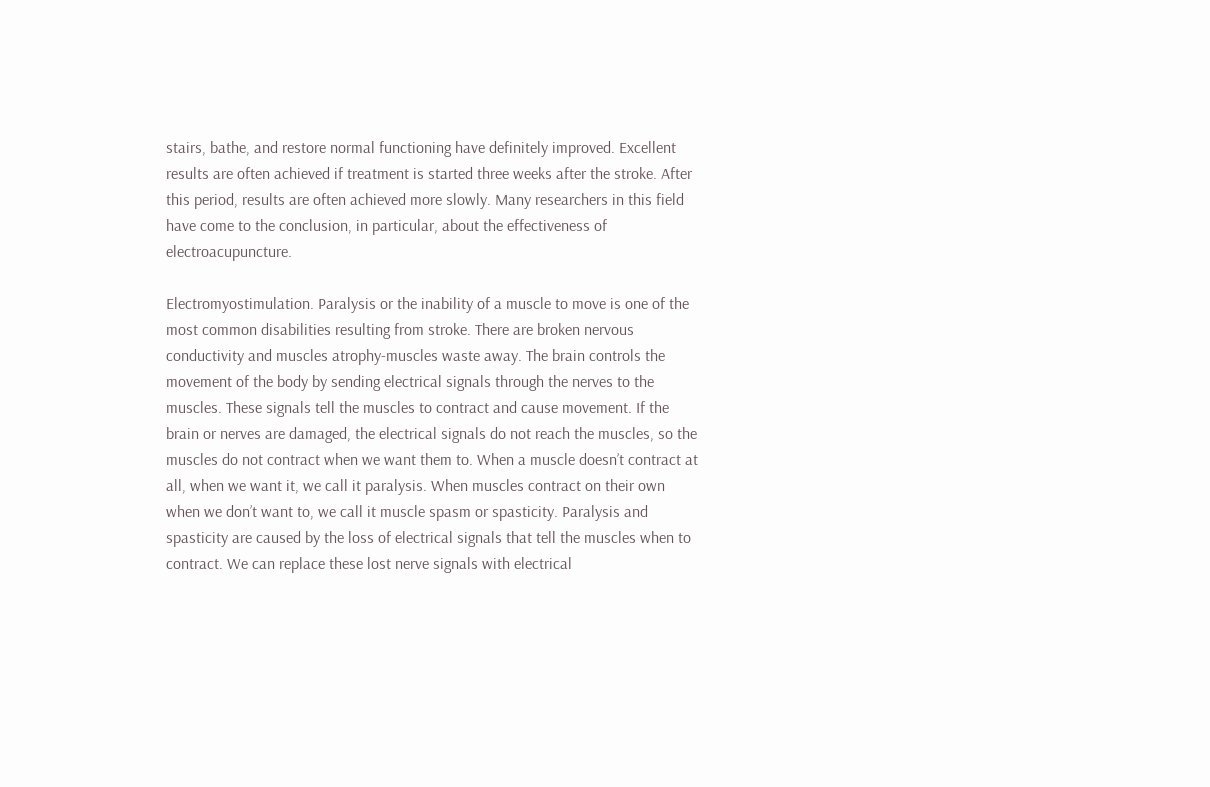stairs, bathe, and restore normal functioning have definitely improved. Excellent results are often achieved if treatment is started three weeks after the stroke. After this period, results are often achieved more slowly. Many researchers in this field have come to the conclusion, in particular, about the effectiveness of electroacupuncture.

Electromyostimulation. Paralysis or the inability of a muscle to move is one of the most common disabilities resulting from stroke. There are broken nervous conductivity and muscles atrophy-muscles waste away. The brain controls the movement of the body by sending electrical signals through the nerves to the muscles. These signals tell the muscles to contract and cause movement. If the brain or nerves are damaged, the electrical signals do not reach the muscles, so the muscles do not contract when we want them to. When a muscle doesn’t contract at all, when we want it, we call it paralysis. When muscles contract on their own when we don’t want to, we call it muscle spasm or spasticity. Paralysis and spasticity are caused by the loss of electrical signals that tell the muscles when to contract. We can replace these lost nerve signals with electrical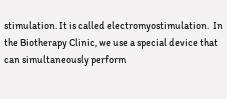stimulation. It is called electromyostimulation.  In the Biotherapy Clinic, we use a special device that can simultaneously perform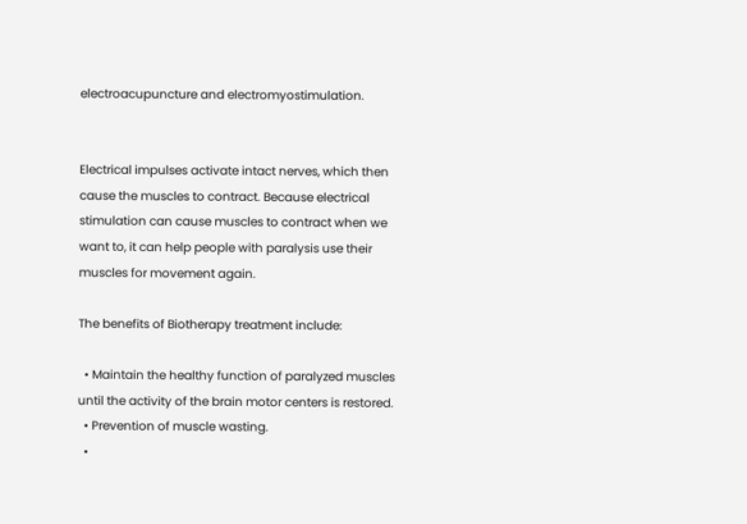electroacupuncture and electromyostimulation.


Electrical impulses activate intact nerves, which then cause the muscles to contract. Because electrical stimulation can cause muscles to contract when we want to, it can help people with paralysis use their muscles for movement again.

The benefits of Biotherapy treatment include:

  • Maintain the healthy function of paralyzed muscles until the activity of the brain motor centers is restored.
  • Prevention of muscle wasting.
  •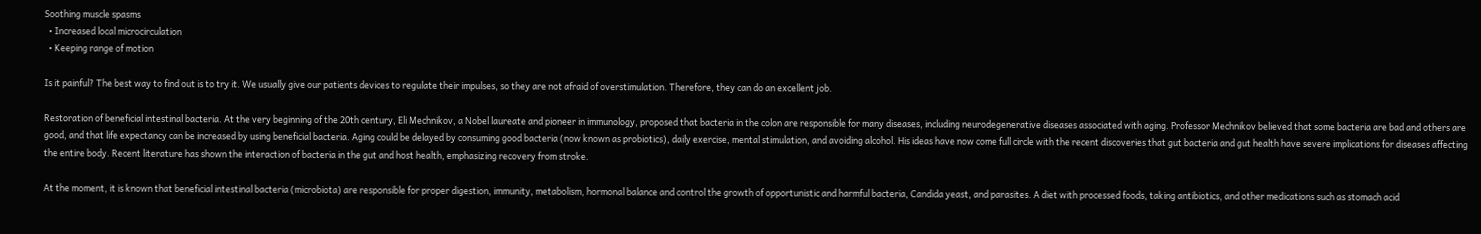Soothing muscle spasms
  • Increased local microcirculation
  • Keeping range of motion

Is it painful? The best way to find out is to try it. We usually give our patients devices to regulate their impulses, so they are not afraid of overstimulation. Therefore, they can do an excellent job.

Restoration of beneficial intestinal bacteria. At the very beginning of the 20th century, Eli Mechnikov, a Nobel laureate and pioneer in immunology, proposed that bacteria in the colon are responsible for many diseases, including neurodegenerative diseases associated with aging. Professor Mechnikov believed that some bacteria are bad and others are good, and that life expectancy can be increased by using beneficial bacteria. Aging could be delayed by consuming good bacteria (now known as probiotics), daily exercise, mental stimulation, and avoiding alcohol. His ideas have now come full circle with the recent discoveries that gut bacteria and gut health have severe implications for diseases affecting the entire body. Recent literature has shown the interaction of bacteria in the gut and host health, emphasizing recovery from stroke.

At the moment, it is known that beneficial intestinal bacteria (microbiota) are responsible for proper digestion, immunity, metabolism, hormonal balance and control the growth of opportunistic and harmful bacteria, Candida yeast, and parasites. A diet with processed foods, taking antibiotics, and other medications such as stomach acid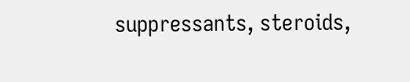suppressants, steroids,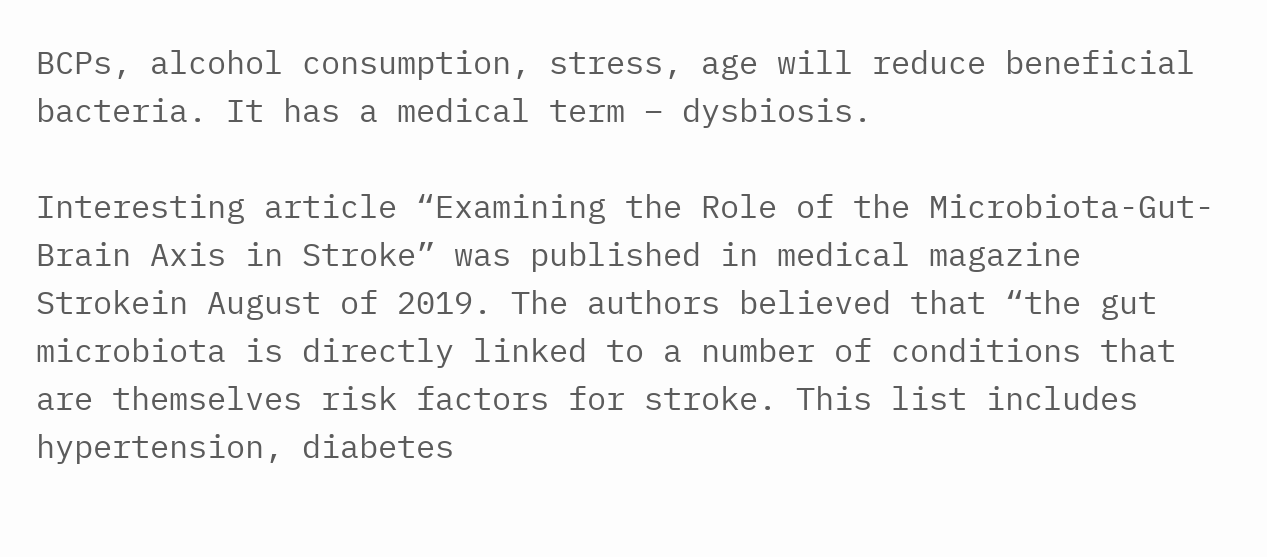BCPs, alcohol consumption, stress, age will reduce beneficial bacteria. It has a medical term – dysbiosis.

Interesting article “Examining the Role of the Microbiota-Gut-Brain Axis in Stroke” was published in medical magazine Strokein August of 2019. The authors believed that “the gut microbiota is directly linked to a number of conditions that are themselves risk factors for stroke. This list includes hypertension, diabetes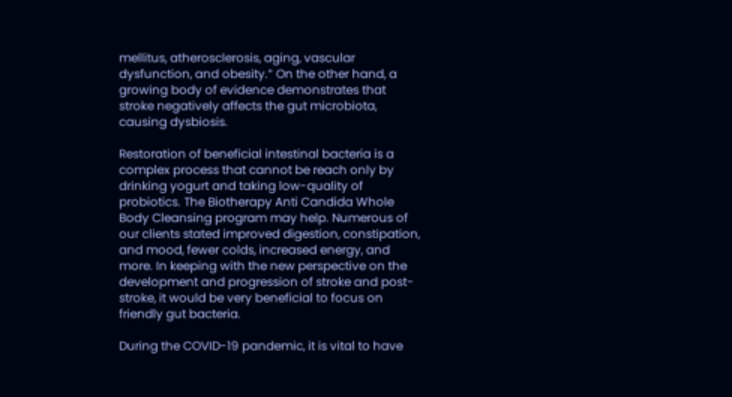mellitus, atherosclerosis, aging, vascular dysfunction, and obesity.” On the other hand, a growing body of evidence demonstrates that stroke negatively affects the gut microbiota, causing dysbiosis.

Restoration of beneficial intestinal bacteria is a complex process that cannot be reach only by drinking yogurt and taking low-quality of probiotics. The Biotherapy Anti Candida Whole Body Cleansing program may help. Numerous of our clients stated improved digestion, constipation, and mood, fewer colds, increased energy, and more. In keeping with the new perspective on the development and progression of stroke and post-stroke, it would be very beneficial to focus on friendly gut bacteria.

During the COVID-19 pandemic, it is vital to have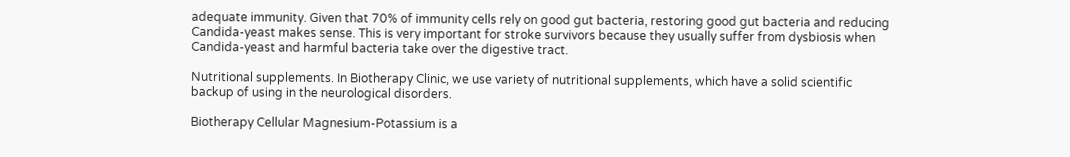adequate immunity. Given that 70% of immunity cells rely on good gut bacteria, restoring good gut bacteria and reducing Candida-yeast makes sense. This is very important for stroke survivors because they usually suffer from dysbiosis when Candida-yeast and harmful bacteria take over the digestive tract.

Nutritional supplements. In Biotherapy Clinic, we use variety of nutritional supplements, which have a solid scientific backup of using in the neurological disorders.

Biotherapy Cellular Magnesium-Potassium is a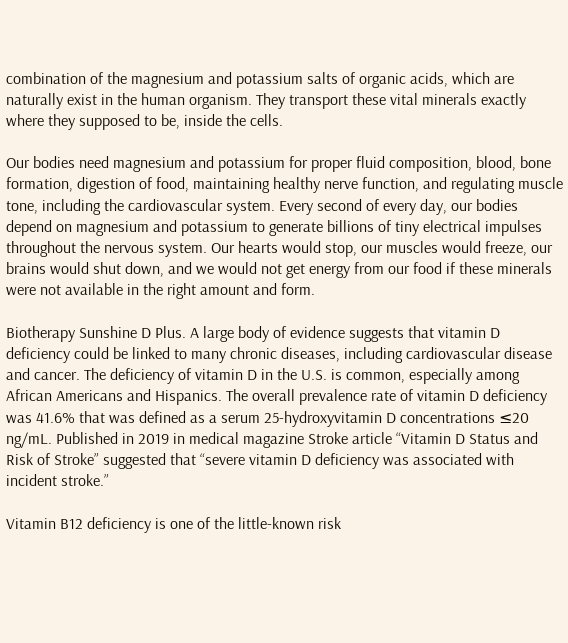combination of the magnesium and potassium salts of organic acids, which are naturally exist in the human organism. They transport these vital minerals exactly where they supposed to be, inside the cells.

Our bodies need magnesium and potassium for proper fluid composition, blood, bone formation, digestion of food, maintaining healthy nerve function, and regulating muscle tone, including the cardiovascular system. Every second of every day, our bodies depend on magnesium and potassium to generate billions of tiny electrical impulses throughout the nervous system. Our hearts would stop, our muscles would freeze, our brains would shut down, and we would not get energy from our food if these minerals were not available in the right amount and form.

Biotherapy Sunshine D Plus. A large body of evidence suggests that vitamin D deficiency could be linked to many chronic diseases, including cardiovascular disease and cancer. The deficiency of vitamin D in the U.S. is common, especially among African Americans and Hispanics. The overall prevalence rate of vitamin D deficiency was 41.6% that was defined as a serum 25-hydroxyvitamin D concentrations ≤20 ng/mL. Published in 2019 in medical magazine Stroke article “Vitamin D Status and Risk of Stroke” suggested that “severe vitamin D deficiency was associated with incident stroke.”

Vitamin B12 deficiency is one of the little-known risk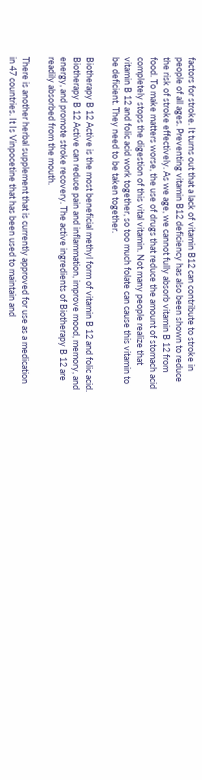factors for stroke. It turns out that a lack of vitamin B12 can contribute to stroke in people of all ages. Preventing vitamin B12 deficiency has also been shown to reduce the risk of stroke effectively. As we age, we cannot fully absorb vitamin B 12 from food. To make matters worse, the use of drugs that reduce the amount of stomach acid completely stops the digestion of this vital vitamin. Not many people realize that vitamin B 12 and folic acid work together, so too much folate can cause this vitamin to be deficient. They need to be taken together.

Biotherapy B 12 Active is the most beneficial methyl form of vitamin B 12 and folic acid. Biotherapy B 12 Active can reduce pain and inflammation, improve mood, memory, and energy, and promote stroke recovery. The active ingredients of Biotherapy B 12 are readily absorbed from the mouth.

There is another herbal supplement that is currently approved for use as a medication in 47 countries. It Is Vinpocetine that has been used to maintain and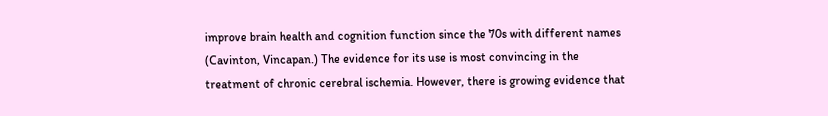improve brain health and cognition function since the 70s with different names (Сavinton, Vincapan.) The evidence for its use is most convincing in the treatment of chronic cerebral ischemia. However, there is growing evidence that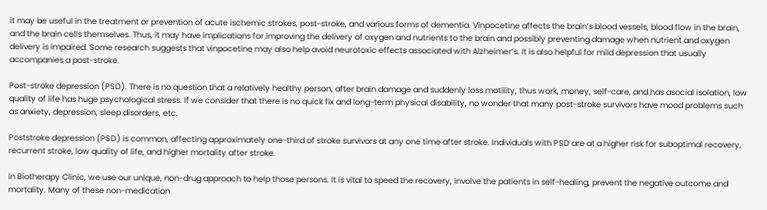it may be useful in the treatment or prevention of acute ischemic strokes, post-stroke, and various forms of dementia. Vinpocetine affects the brain’s blood vessels, blood flow in the brain, and the brain cells themselves. Thus, it may have implications for improving the delivery of oxygen and nutrients to the brain and possibly preventing damage when nutrient and oxygen delivery is impaired. Some research suggests that vinpocetine may also help avoid neurotoxic effects associated with Alzheimer’s. It is also helpful for mild depression that usually accompanies a post-stroke.

Post-stroke depression (PSD). There is no question that a relatively healthy person, after brain damage and suddenly loss motility, thus work, money, self-care, and has asocial isolation, low quality of life has huge psychological stress. If we consider that there is no quick fix and long-term physical disability, no wonder that many post-stroke survivors have mood problems such as anxiety, depression, sleep disorders, etc.

Poststroke depression (PSD) is common, affecting approximately one-third of stroke survivors at any one time after stroke. Individuals with PSD are at a higher risk for suboptimal recovery, recurrent stroke, low quality of life, and higher mortality after stroke.

In Biotherapy Clinic, we use our unique, non-drug approach to help those persons. It is vital to speed the recovery, involve the patients in self-healing, prevent the negative outcome and mortality. Many of these non-medication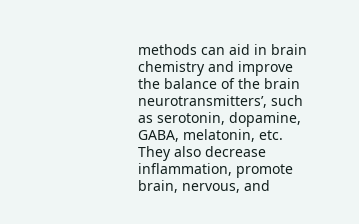methods can aid in brain chemistry and improve the balance of the brain neurotransmitters’, such as serotonin, dopamine, GABA, melatonin, etc. They also decrease inflammation, promote brain, nervous, and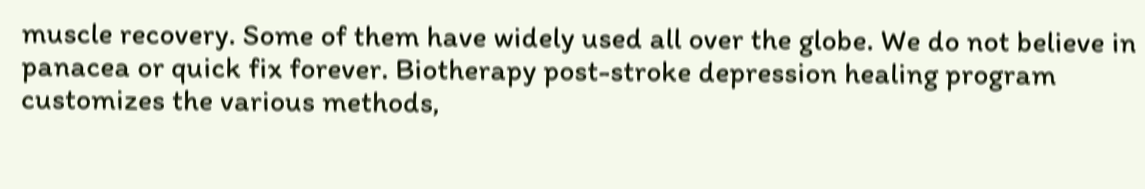muscle recovery. Some of them have widely used all over the globe. We do not believe in panacea or quick fix forever. Biotherapy post-stroke depression healing program customizes the various methods,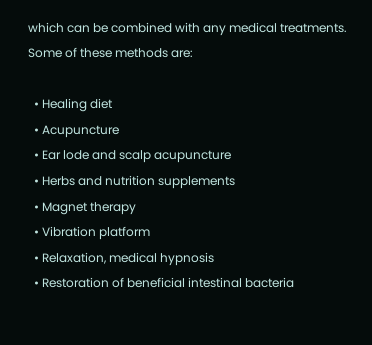which can be combined with any medical treatments. Some of these methods are:

  • Healing diet
  • Acupuncture
  • Ear lode and scalp acupuncture
  • Herbs and nutrition supplements
  • Magnet therapy
  • Vibration platform
  • Relaxation, medical hypnosis
  • Restoration of beneficial intestinal bacteria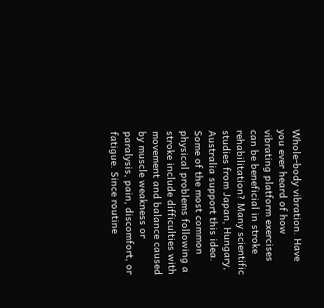Whole-body vibration. Have you ever heard of how vibrating platform exercises can be beneficial in stroke rehabilitation? Many scientific studies from Japan, Hungary, Australia support this idea. Some of the most common physical problems following a stroke include difficulties with movement and balance caused by muscle weakness or paralysis, pain, discomfort, or fatigue. Since routine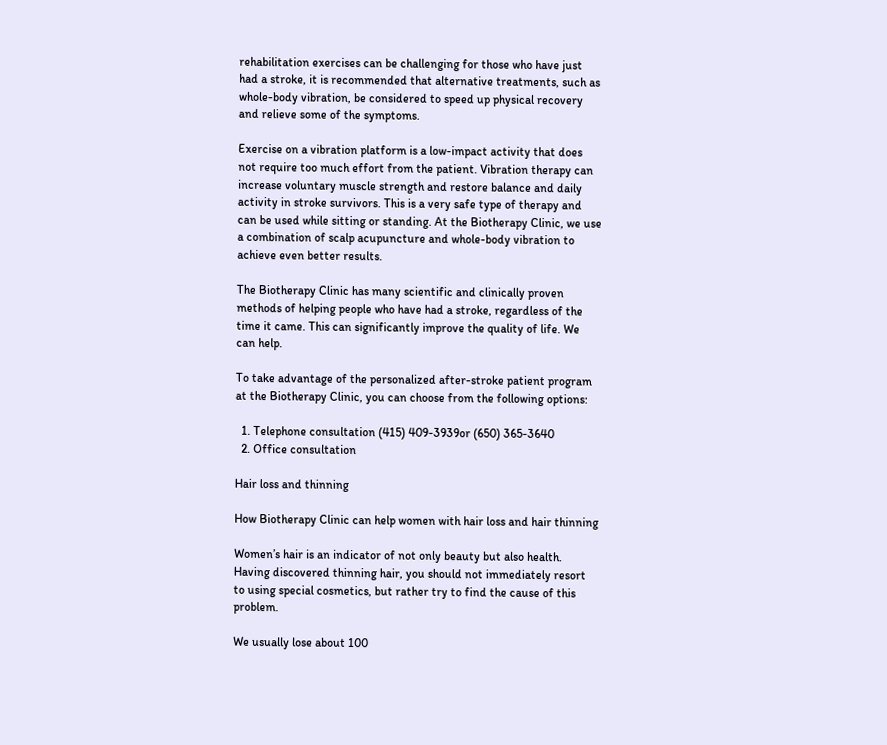rehabilitation exercises can be challenging for those who have just had a stroke, it is recommended that alternative treatments, such as whole-body vibration, be considered to speed up physical recovery and relieve some of the symptoms.

Exercise on a vibration platform is a low-impact activity that does not require too much effort from the patient. Vibration therapy can increase voluntary muscle strength and restore balance and daily activity in stroke survivors. This is a very safe type of therapy and can be used while sitting or standing. At the Biotherapy Clinic, we use a combination of scalp acupuncture and whole-body vibration to achieve even better results.

The Biotherapy Clinic has many scientific and clinically proven methods of helping people who have had a stroke, regardless of the time it came. This can significantly improve the quality of life. We can help.

To take advantage of the personalized after-stroke patient program at the Biotherapy Clinic, you can choose from the following options:

  1. Telephone consultation (415) 409-3939or (650) 365-3640
  2. Office consultation

Hair loss and thinning

How Biotherapy Clinic can help women with hair loss and hair thinning

Women’s hair is an indicator of not only beauty but also health. Having discovered thinning hair, you should not immediately resort to using special cosmetics, but rather try to find the cause of this problem.

We usually lose about 100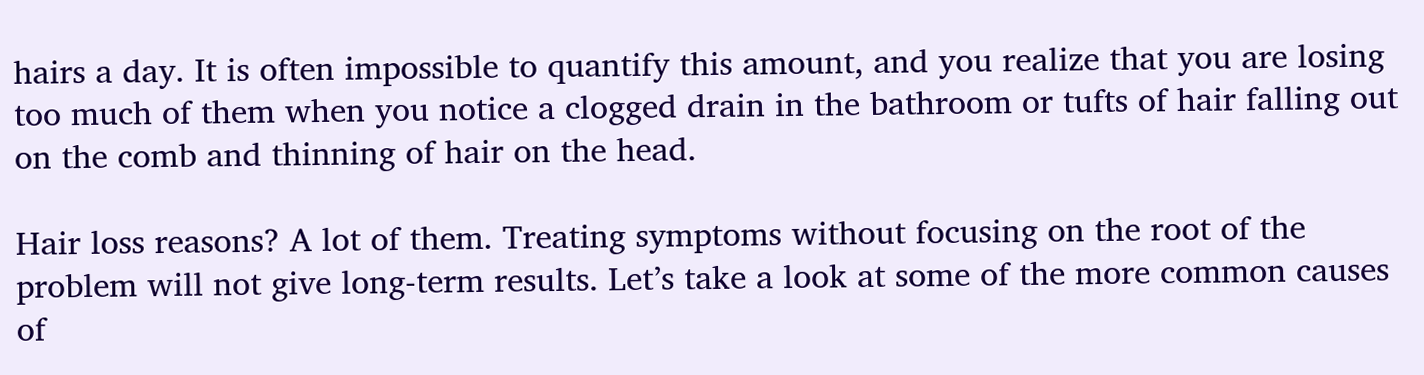hairs a day. It is often impossible to quantify this amount, and you realize that you are losing too much of them when you notice a clogged drain in the bathroom or tufts of hair falling out on the comb and thinning of hair on the head.

Hair loss reasons? A lot of them. Treating symptoms without focusing on the root of the problem will not give long-term results. Let’s take a look at some of the more common causes of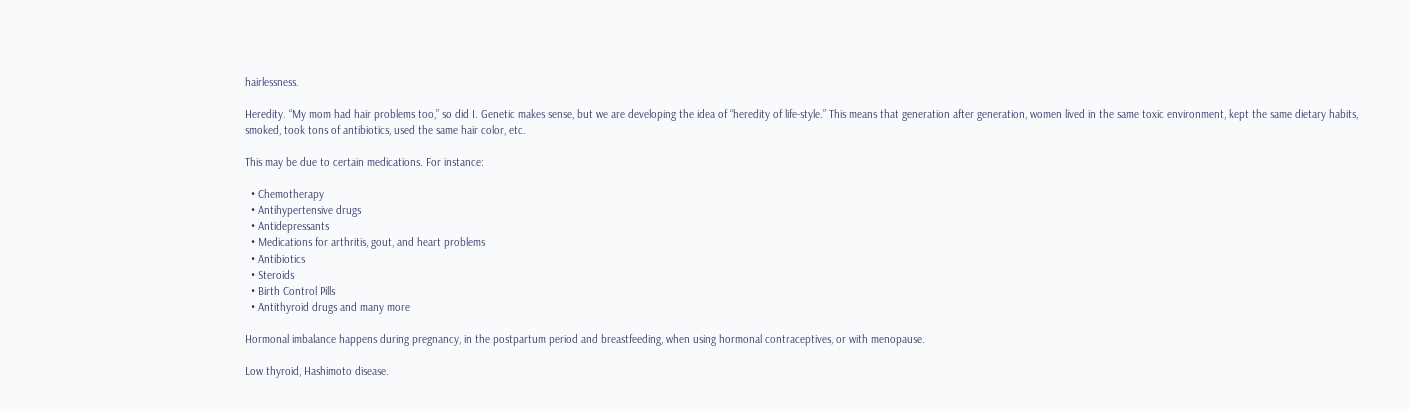hairlessness.

Heredity. “My mom had hair problems too,” so did I. Genetic makes sense, but we are developing the idea of “heredity of life-style.” This means that generation after generation, women lived in the same toxic environment, kept the same dietary habits, smoked, took tons of antibiotics, used the same hair color, etc.

This may be due to certain medications. For instance:

  • Chemotherapy
  • Antihypertensive drugs
  • Antidepressants
  • Medications for arthritis, gout, and heart problems
  • Antibiotics
  • Steroids
  • Birth Control Pills
  • Antithyroid drugs and many more

Hormonal imbalance happens during pregnancy, in the postpartum period and breastfeeding, when using hormonal contraceptives, or with menopause.

Low thyroid, Hashimoto disease.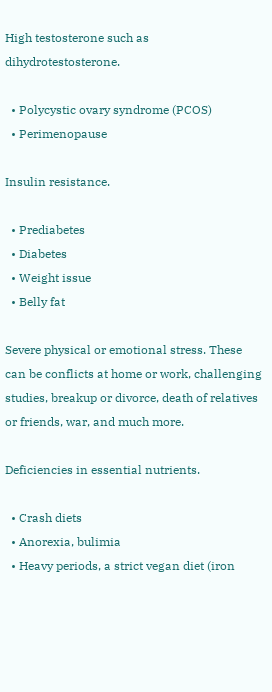High testosterone such as dihydrotestosterone.

  • Polycystic ovary syndrome (PCOS)
  • Perimenopause

Insulin resistance.

  • Prediabetes
  • Diabetes
  • Weight issue
  • Belly fat

Severe physical or emotional stress. These can be conflicts at home or work, challenging studies, breakup or divorce, death of relatives or friends, war, and much more.

Deficiencies in essential nutrients.

  • Crash diets
  • Anorexia, bulimia
  • Heavy periods, a strict vegan diet (iron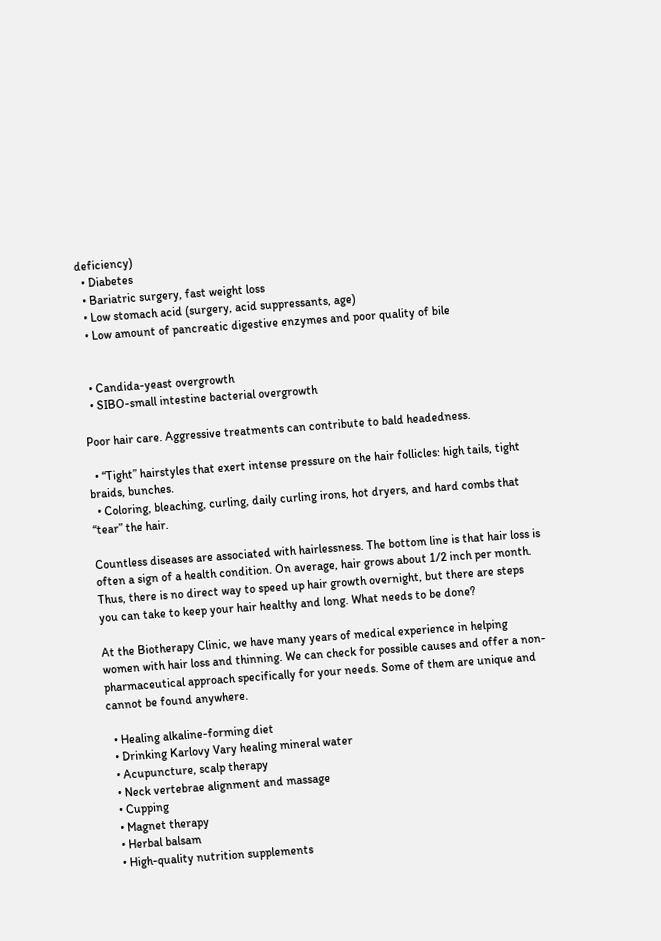deficiency)
  • Diabetes
  • Bariatric surgery, fast weight loss
  • Low stomach acid (surgery, acid suppressants, age)
  • Low amount of pancreatic digestive enzymes and poor quality of bile


  • Candida-yeast overgrowth
  • SIBO-small intestine bacterial overgrowth

Poor hair care. Aggressive treatments can contribute to bald headedness.

  • “Tight” hairstyles that exert intense pressure on the hair follicles: high tails, tight braids, bunches.
  • Coloring, bleaching, curling, daily curling irons, hot dryers, and hard combs that “tear” the hair.

Countless diseases are associated with hairlessness. The bottom line is that hair loss is often a sign of a health condition. On average, hair grows about 1/2 inch per month. Thus, there is no direct way to speed up hair growth overnight, but there are steps you can take to keep your hair healthy and long. What needs to be done?

At the Biotherapy Clinic, we have many years of medical experience in helping women with hair loss and thinning. We can check for possible causes and offer a non-pharmaceutical approach specifically for your needs. Some of them are unique and cannot be found anywhere.

  • Healing alkaline-forming diet
  • Drinking Karlovy Vary healing mineral water
  • Acupuncture, scalp therapy
  • Neck vertebrae alignment and massage
  • Cupping
  • Magnet therapy
  • Herbal balsam
  • High-quality nutrition supplements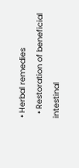• Herbal remedies
  • Restoration of beneficial intestinal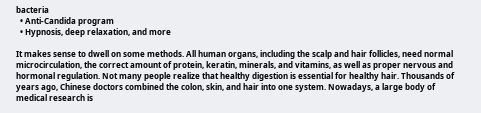bacteria
  • Anti-Candida program
  • Hypnosis, deep relaxation, and more

It makes sense to dwell on some methods. All human organs, including the scalp and hair follicles, need normal microcirculation, the correct amount of protein, keratin, minerals, and vitamins, as well as proper nervous and hormonal regulation. Not many people realize that healthy digestion is essential for healthy hair. Thousands of years ago, Chinese doctors combined the colon, skin, and hair into one system. Nowadays, a large body of medical research is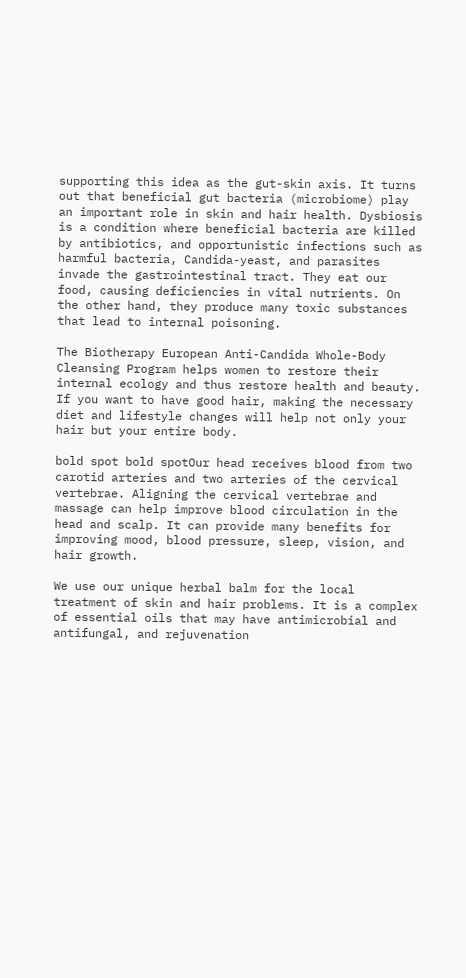supporting this idea as the gut-skin axis. It turns out that beneficial gut bacteria (microbiome) play an important role in skin and hair health. Dysbiosis is a condition where beneficial bacteria are killed by antibiotics, and opportunistic infections such as harmful bacteria, Candida-yeast, and parasites invade the gastrointestinal tract. They eat our food, causing deficiencies in vital nutrients. On the other hand, they produce many toxic substances that lead to internal poisoning.

The Biotherapy European Anti-Candida Whole-Body Cleansing Program helps women to restore their internal ecology and thus restore health and beauty. If you want to have good hair, making the necessary diet and lifestyle changes will help not only your hair but your entire body.

bold spot bold spotOur head receives blood from two carotid arteries and two arteries of the cervical vertebrae. Aligning the cervical vertebrae and massage can help improve blood circulation in the head and scalp. It can provide many benefits for improving mood, blood pressure, sleep, vision, and hair growth.

We use our unique herbal balm for the local treatment of skin and hair problems. It is a complex of essential oils that may have antimicrobial and antifungal, and rejuvenation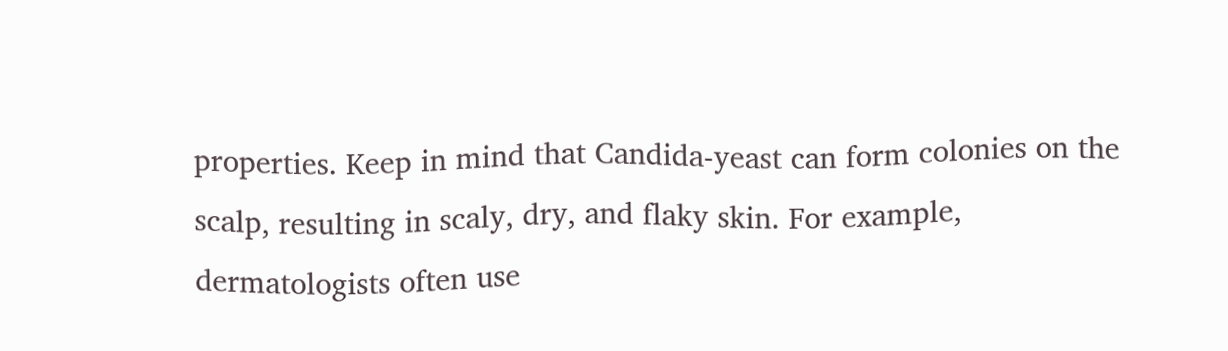properties. Keep in mind that Candida-yeast can form colonies on the scalp, resulting in scaly, dry, and flaky skin. For example, dermatologists often use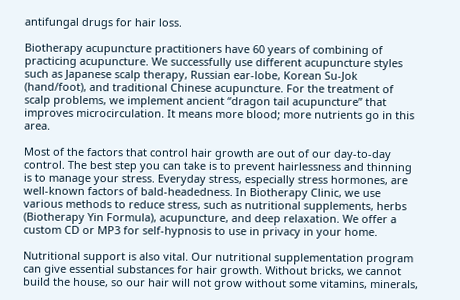antifungal drugs for hair loss.

Biotherapy acupuncture practitioners have 60 years of combining of practicing acupuncture. We successfully use different acupuncture styles such as Japanese scalp therapy, Russian ear-lobe, Korean Su-Jok (hand/foot), and traditional Chinese acupuncture. For the treatment of scalp problems, we implement ancient “dragon tail acupuncture” that improves microcirculation. It means more blood; more nutrients go in this area.

Most of the factors that control hair growth are out of our day-to-day control. The best step you can take is to prevent hairlessness and thinning is to manage your stress. Everyday stress, especially stress hormones, are well-known factors of bald-headedness. In Biotherapy Clinic, we use various methods to reduce stress, such as nutritional supplements, herbs (Biotherapy Yin Formula), acupuncture, and deep relaxation. We offer a custom CD or MP3 for self-hypnosis to use in privacy in your home.

Nutritional support is also vital. Our nutritional supplementation program can give essential substances for hair growth. Without bricks, we cannot build the house, so our hair will not grow without some vitamins, minerals,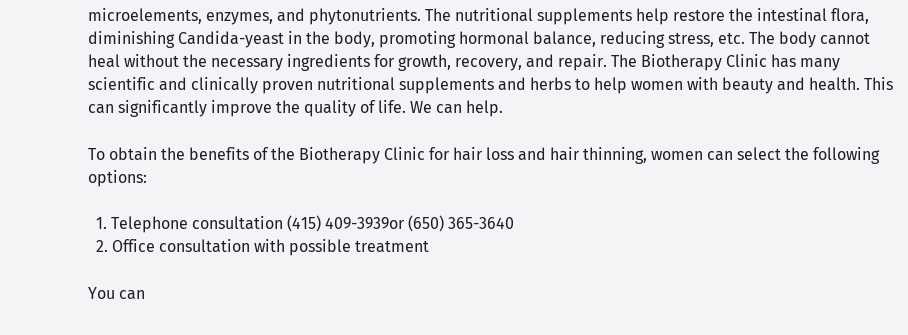microelements, enzymes, and phytonutrients. The nutritional supplements help restore the intestinal flora, diminishing Candida-yeast in the body, promoting hormonal balance, reducing stress, etc. The body cannot heal without the necessary ingredients for growth, recovery, and repair. The Biotherapy Clinic has many scientific and clinically proven nutritional supplements and herbs to help women with beauty and health. This can significantly improve the quality of life. We can help.

To obtain the benefits of the Biotherapy Clinic for hair loss and hair thinning, women can select the following options:

  1. Telephone consultation (415) 409-3939or (650) 365-3640
  2. Office consultation with possible treatment

You can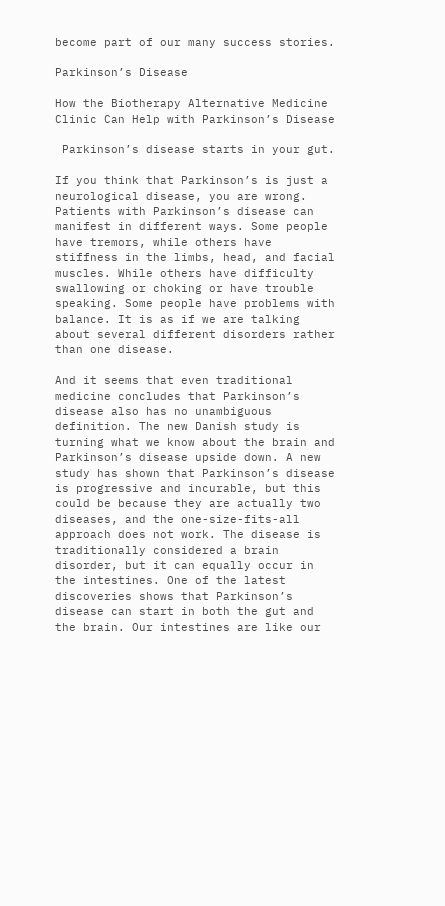become part of our many success stories.

Parkinson’s Disease

How the Biotherapy Alternative Medicine Clinic Can Help with Parkinson’s Disease

 Parkinson’s disease starts in your gut.

If you think that Parkinson’s is just a neurological disease, you are wrong. Patients with Parkinson’s disease can manifest in different ways. Some people have tremors, while others have stiffness in the limbs, head, and facial muscles. While others have difficulty swallowing or choking or have trouble speaking. Some people have problems with balance. It is as if we are talking about several different disorders rather than one disease.

And it seems that even traditional medicine concludes that Parkinson’s disease also has no unambiguous definition. The new Danish study is turning what we know about the brain and Parkinson’s disease upside down. A new study has shown that Parkinson’s disease is progressive and incurable, but this could be because they are actually two diseases, and the one-size-fits-all approach does not work. The disease is traditionally considered a brain disorder, but it can equally occur in the intestines. One of the latest discoveries shows that Parkinson’s disease can start in both the gut and the brain. Our intestines are like our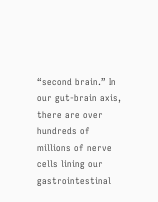“second brain.” In our gut-brain axis, there are over hundreds of millions of nerve cells lining our gastrointestinal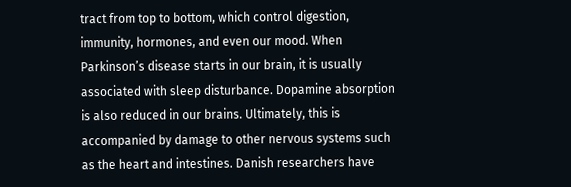tract from top to bottom, which control digestion, immunity, hormones, and even our mood. When Parkinson’s disease starts in our brain, it is usually associated with sleep disturbance. Dopamine absorption is also reduced in our brains. Ultimately, this is accompanied by damage to other nervous systems such as the heart and intestines. Danish researchers have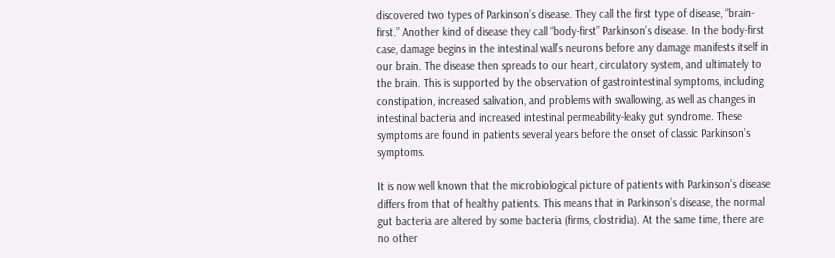discovered two types of Parkinson’s disease. They call the first type of disease, “brain-first.” Another kind of disease they call “body-first” Parkinson’s disease. In the body-first case, damage begins in the intestinal wall’s neurons before any damage manifests itself in our brain. The disease then spreads to our heart, circulatory system, and ultimately to the brain. This is supported by the observation of gastrointestinal symptoms, including constipation, increased salivation, and problems with swallowing, as well as changes in intestinal bacteria and increased intestinal permeability-leaky gut syndrome. These symptoms are found in patients several years before the onset of classic Parkinson’s symptoms.

It is now well known that the microbiological picture of patients with Parkinson’s disease differs from that of healthy patients. This means that in Parkinson’s disease, the normal gut bacteria are altered by some bacteria (firms, clostridia). At the same time, there are no other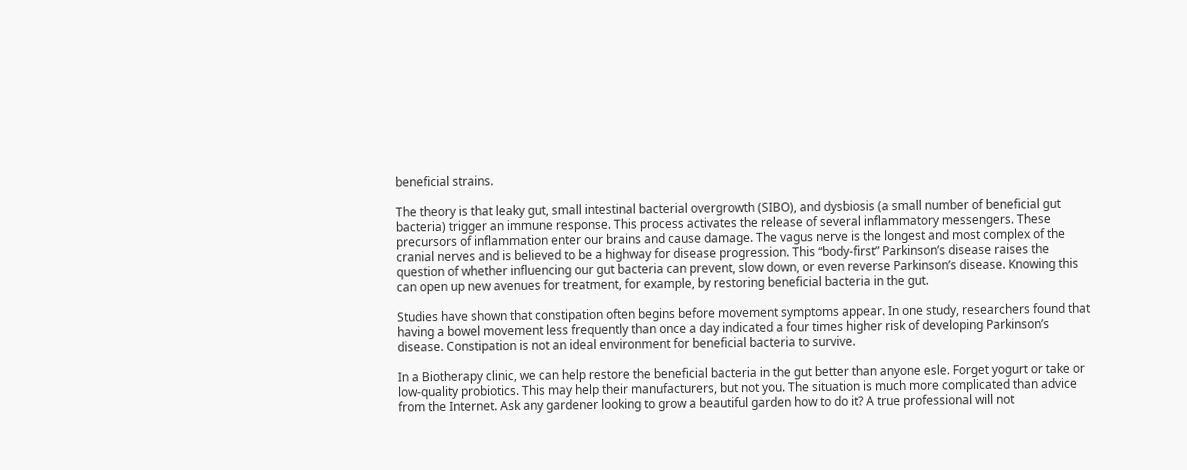beneficial strains.

The theory is that leaky gut, small intestinal bacterial overgrowth (SIBO), and dysbiosis (a small number of beneficial gut bacteria) trigger an immune response. This process activates the release of several inflammatory messengers. These precursors of inflammation enter our brains and cause damage. The vagus nerve is the longest and most complex of the cranial nerves and is believed to be a highway for disease progression. This “body-first” Parkinson’s disease raises the question of whether influencing our gut bacteria can prevent, slow down, or even reverse Parkinson’s disease. Knowing this can open up new avenues for treatment, for example, by restoring beneficial bacteria in the gut.

Studies have shown that constipation often begins before movement symptoms appear. In one study, researchers found that having a bowel movement less frequently than once a day indicated a four times higher risk of developing Parkinson’s disease. Constipation is not an ideal environment for beneficial bacteria to survive.

In a Biotherapy clinic, we can help restore the beneficial bacteria in the gut better than anyone esle. Forget yogurt or take or low-quality probiotics. This may help their manufacturers, but not you. The situation is much more complicated than advice from the Internet. Ask any gardener looking to grow a beautiful garden how to do it? A true professional will not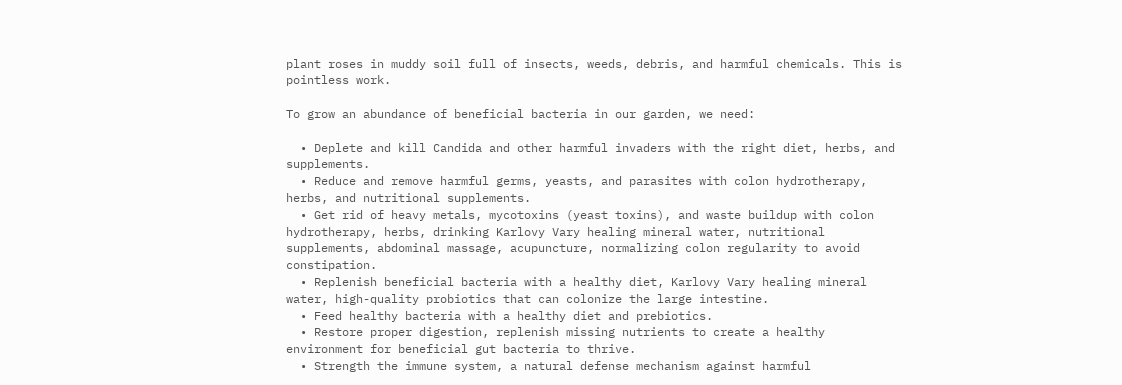plant roses in muddy soil full of insects, weeds, debris, and harmful chemicals. This is pointless work.

To grow an abundance of beneficial bacteria in our garden, we need:

  • Deplete and kill Candida and other harmful invaders with the right diet, herbs, and supplements.
  • Reduce and remove harmful germs, yeasts, and parasites with colon hydrotherapy, herbs, and nutritional supplements.
  • Get rid of heavy metals, mycotoxins (yeast toxins), and waste buildup with colon hydrotherapy, herbs, drinking Karlovy Vary healing mineral water, nutritional supplements, abdominal massage, acupuncture, normalizing colon regularity to avoid constipation.
  • Replenish beneficial bacteria with a healthy diet, Karlovy Vary healing mineral water, high-quality probiotics that can colonize the large intestine.
  • Feed healthy bacteria with a healthy diet and prebiotics.
  • Restore proper digestion, replenish missing nutrients to create a healthy environment for beneficial gut bacteria to thrive.
  • Strength the immune system, a natural defense mechanism against harmful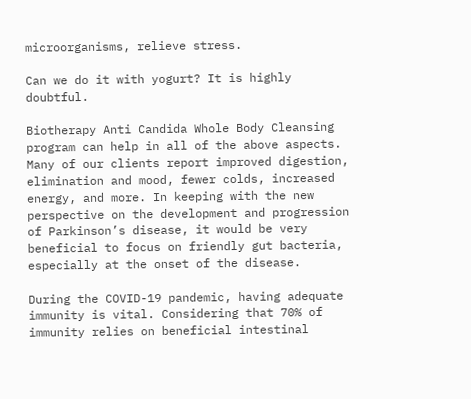microorganisms, relieve stress.

Can we do it with yogurt? It is highly doubtful.

Biotherapy Anti Candida Whole Body Cleansing program can help in all of the above aspects. Many of our clients report improved digestion, elimination and mood, fewer colds, increased energy, and more. In keeping with the new perspective on the development and progression of Parkinson’s disease, it would be very beneficial to focus on friendly gut bacteria, especially at the onset of the disease.

During the COVID-19 pandemic, having adequate immunity is vital. Considering that 70% of immunity relies on beneficial intestinal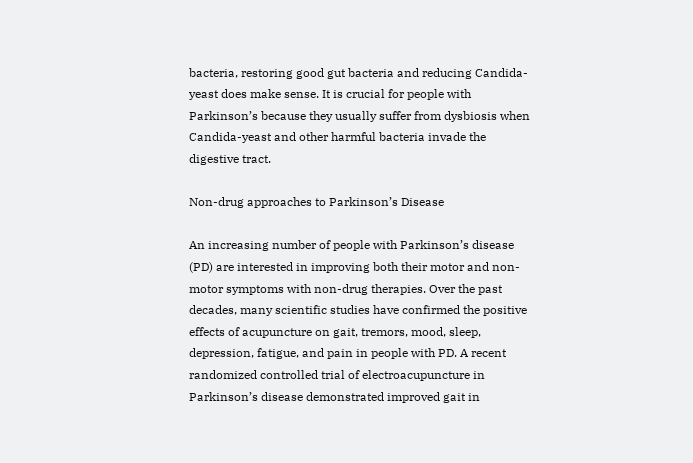bacteria, restoring good gut bacteria and reducing Candida-yeast does make sense. It is crucial for people with Parkinson’s because they usually suffer from dysbiosis when Candida-yeast and other harmful bacteria invade the digestive tract.

Non-drug approaches to Parkinson’s Disease

An increasing number of people with Parkinson’s disease (PD) are interested in improving both their motor and non-motor symptoms with non-drug therapies. Over the past decades, many scientific studies have confirmed the positive effects of acupuncture on gait, tremors, mood, sleep, depression, fatigue, and pain in people with PD. A recent randomized controlled trial of electroacupuncture in Parkinson’s disease demonstrated improved gait in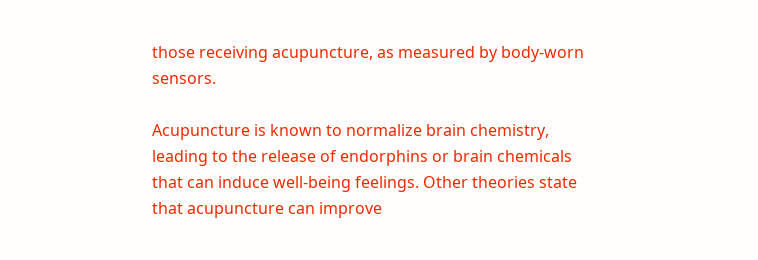those receiving acupuncture, as measured by body-worn sensors.

Acupuncture is known to normalize brain chemistry, leading to the release of endorphins or brain chemicals that can induce well-being feelings. Other theories state that acupuncture can improve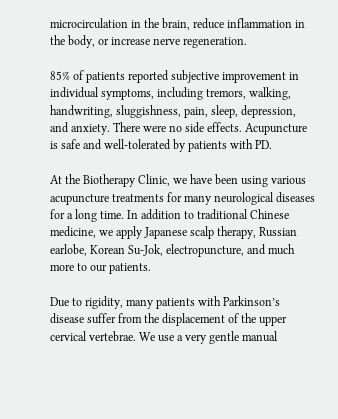microcirculation in the brain, reduce inflammation in the body, or increase nerve regeneration.

85% of patients reported subjective improvement in individual symptoms, including tremors, walking, handwriting, sluggishness, pain, sleep, depression, and anxiety. There were no side effects. Acupuncture is safe and well-tolerated by patients with PD.

At the Biotherapy Clinic, we have been using various acupuncture treatments for many neurological diseases for a long time. In addition to traditional Chinese medicine, we apply Japanese scalp therapy, Russian earlobe, Korean Su-Jok, electropuncture, and much more to our patients.

Due to rigidity, many patients with Parkinson’s disease suffer from the displacement of the upper cervical vertebrae. We use a very gentle manual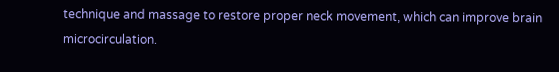technique and massage to restore proper neck movement, which can improve brain microcirculation.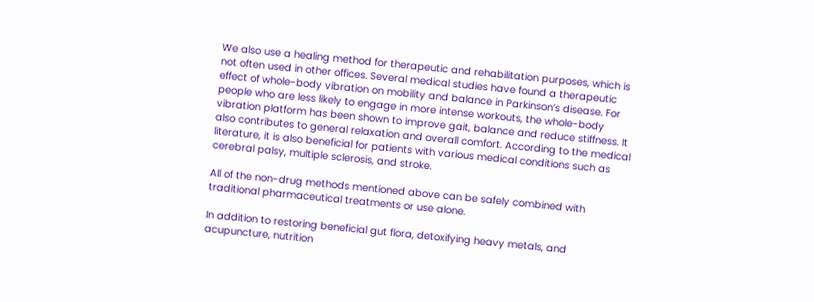We also use a healing method for therapeutic and rehabilitation purposes, which is not often used in other offices. Several medical studies have found a therapeutic effect of whole-body vibration on mobility and balance in Parkinson’s disease. For people who are less likely to engage in more intense workouts, the whole-body vibration platform has been shown to improve gait, balance and reduce stiffness. It also contributes to general relaxation and overall comfort. According to the medical literature, it is also beneficial for patients with various medical conditions such as cerebral palsy, multiple sclerosis, and stroke.

All of the non-drug methods mentioned above can be safely combined with traditional pharmaceutical treatments or use alone.

In addition to restoring beneficial gut flora, detoxifying heavy metals, and acupuncture, nutrition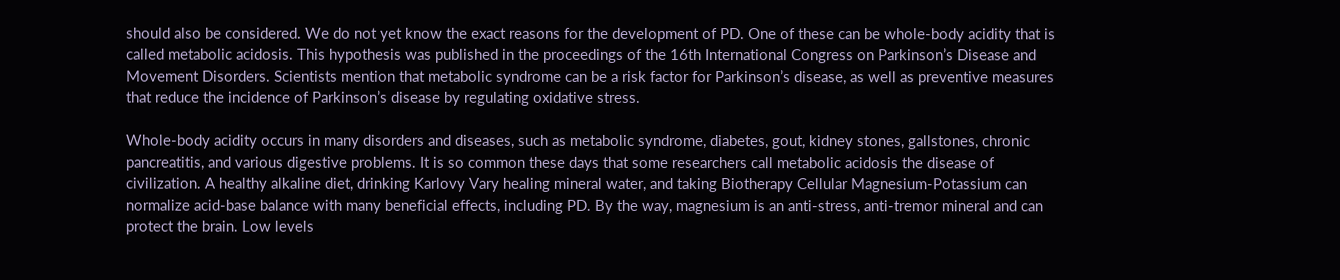should also be considered. We do not yet know the exact reasons for the development of PD. One of these can be whole-body acidity that is called metabolic acidosis. This hypothesis was published in the proceedings of the 16th International Congress on Parkinson’s Disease and Movement Disorders. Scientists mention that metabolic syndrome can be a risk factor for Parkinson’s disease, as well as preventive measures that reduce the incidence of Parkinson’s disease by regulating oxidative stress.

Whole-body acidity occurs in many disorders and diseases, such as metabolic syndrome, diabetes, gout, kidney stones, gallstones, chronic pancreatitis, and various digestive problems. It is so common these days that some researchers call metabolic acidosis the disease of civilization. A healthy alkaline diet, drinking Karlovy Vary healing mineral water, and taking Biotherapy Cellular Magnesium-Potassium can normalize acid-base balance with many beneficial effects, including PD. By the way, magnesium is an anti-stress, anti-tremor mineral and can protect the brain. Low levels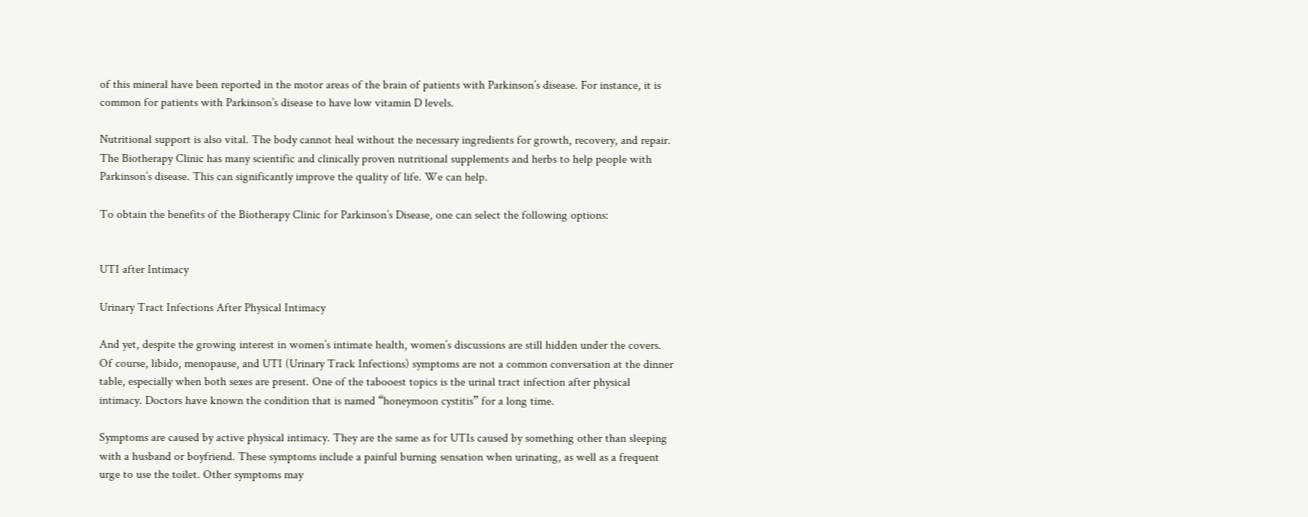of this mineral have been reported in the motor areas of the brain of patients with Parkinson’s disease. For instance, it is common for patients with Parkinson’s disease to have low vitamin D levels.

Nutritional support is also vital. The body cannot heal without the necessary ingredients for growth, recovery, and repair. The Biotherapy Clinic has many scientific and clinically proven nutritional supplements and herbs to help people with Parkinson’s disease. This can significantly improve the quality of life. We can help.

To obtain the benefits of the Biotherapy Clinic for Parkinson’s Disease, one can select the following options:


UTI after Intimacy

Urinary Tract Infections After Physical Intimacy

And yet, despite the growing interest in women’s intimate health, women’s discussions are still hidden under the covers. Of course, libido, menopause, and UTI (Urinary Track Infections) symptoms are not a common conversation at the dinner table, especially when both sexes are present. One of the tabooest topics is the urinal tract infection after physical intimacy. Doctors have known the condition that is named “honeymoon cystitis” for a long time.

Symptoms are caused by active physical intimacy. They are the same as for UTIs caused by something other than sleeping with a husband or boyfriend. These symptoms include a painful burning sensation when urinating, as well as a frequent urge to use the toilet. Other symptoms may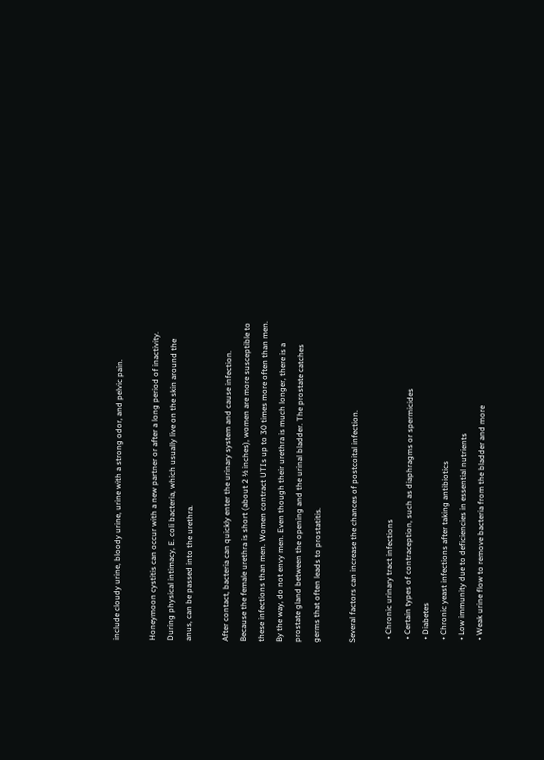include cloudy urine, bloody urine, urine with a strong odor, and pelvic pain.

Honeymoon cystitis can occur with a new partner or after a long period of inactivity. During physical intimacy, E. coli bacteria, which usually live on the skin around the anus, can be passed into the urethra.

After contact, bacteria can quickly enter the urinary system and cause infection. Because the female urethra is short (about 2 ½ inches), women are more susceptible to these infections than men. Women contract UTIs up to 30 times more often than men. By the way, do not envy men. Even though their urethra is much longer, there is a prostate gland between the opening and the urinal bladder. The prostate catches germs that often leads to prostatitis.

Several factors can increase the chances of postcoital infection.

  • Chronic urinary tract infections
  • Certain types of contraception, such as diaphragms or spermicides
  • Diabetes
  • Chronic yeast infections after taking antibiotics
  • Low immunity due to deficiencies in essential nutrients
  • Weak urine flow to remove bacteria from the bladder and more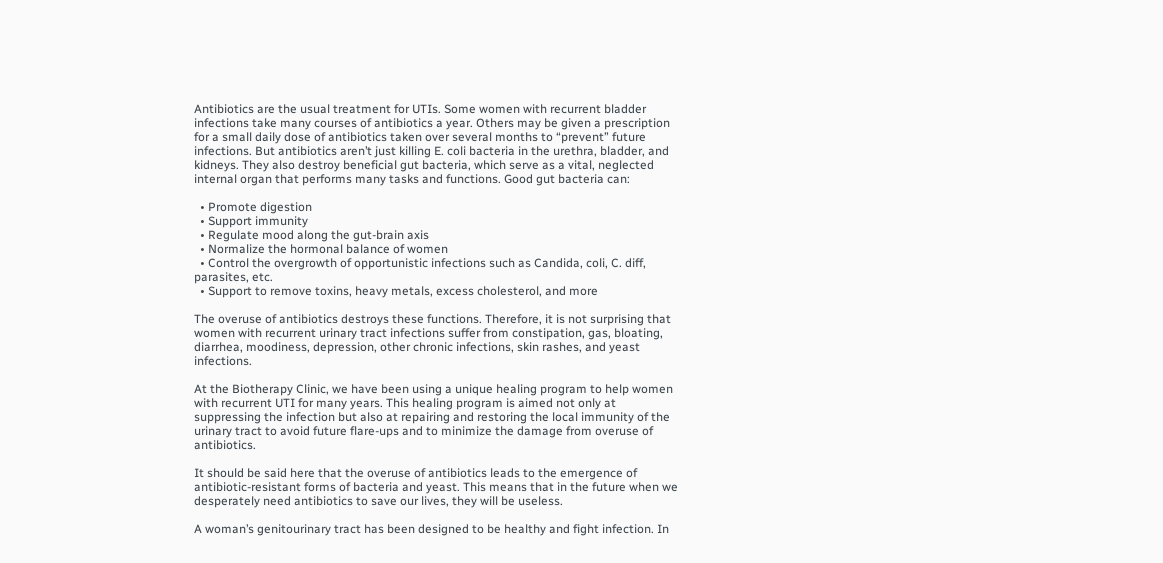Antibiotics are the usual treatment for UTIs. Some women with recurrent bladder infections take many courses of antibiotics a year. Others may be given a prescription for a small daily dose of antibiotics taken over several months to “prevent” future infections. But antibiotics aren’t just killing E. coli bacteria in the urethra, bladder, and kidneys. They also destroy beneficial gut bacteria, which serve as a vital, neglected internal organ that performs many tasks and functions. Good gut bacteria can:

  • Promote digestion
  • Support immunity
  • Regulate mood along the gut-brain axis
  • Normalize the hormonal balance of women
  • Control the overgrowth of opportunistic infections such as Candida, coli, C. diff, parasites, etc.
  • Support to remove toxins, heavy metals, excess cholesterol, and more

The overuse of antibiotics destroys these functions. Therefore, it is not surprising that women with recurrent urinary tract infections suffer from constipation, gas, bloating, diarrhea, moodiness, depression, other chronic infections, skin rashes, and yeast infections.

At the Biotherapy Clinic, we have been using a unique healing program to help women with recurrent UTI for many years. This healing program is aimed not only at suppressing the infection but also at repairing and restoring the local immunity of the urinary tract to avoid future flare-ups and to minimize the damage from overuse of antibiotics.

It should be said here that the overuse of antibiotics leads to the emergence of antibiotic-resistant forms of bacteria and yeast. This means that in the future when we desperately need antibiotics to save our lives, they will be useless.

A woman’s genitourinary tract has been designed to be healthy and fight infection. In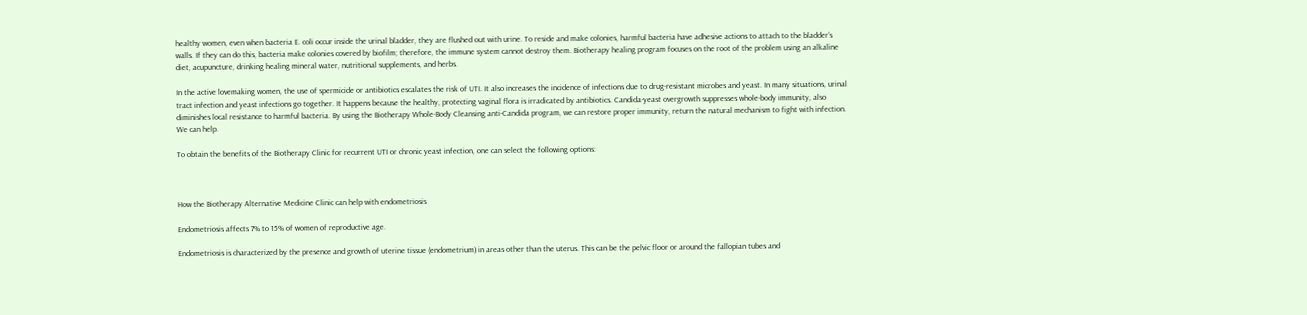healthy women, even when bacteria E. coli occur inside the urinal bladder, they are flushed out with urine. To reside and make colonies, harmful bacteria have adhesive actions to attach to the bladder’s walls. If they can do this, bacteria make colonies covered by biofilm; therefore, the immune system cannot destroy them. Biotherapy healing program focuses on the root of the problem using an alkaline diet, acupuncture, drinking healing mineral water, nutritional supplements, and herbs.

In the active lovemaking women, the use of spermicide or antibiotics escalates the risk of UTI. It also increases the incidence of infections due to drug-resistant microbes and yeast. In many situations, urinal tract infection and yeast infections go together. It happens because the healthy, protecting vaginal flora is irradicated by antibiotics. Candida-yeast overgrowth suppresses whole-body immunity, also diminishes local resistance to harmful bacteria. By using the Biotherapy Whole-Body Cleansing anti-Candida program, we can restore proper immunity, return the natural mechanism to fight with infection. We can help.

To obtain the benefits of the Biotherapy Clinic for recurrent UTI or chronic yeast infection, one can select the following options:



How the Biotherapy Alternative Medicine Clinic can help with endometriosis

Endometriosis affects 7% to 15% of women of reproductive age.

Endometriosis is characterized by the presence and growth of uterine tissue (endometrium) in areas other than the uterus. This can be the pelvic floor or around the fallopian tubes and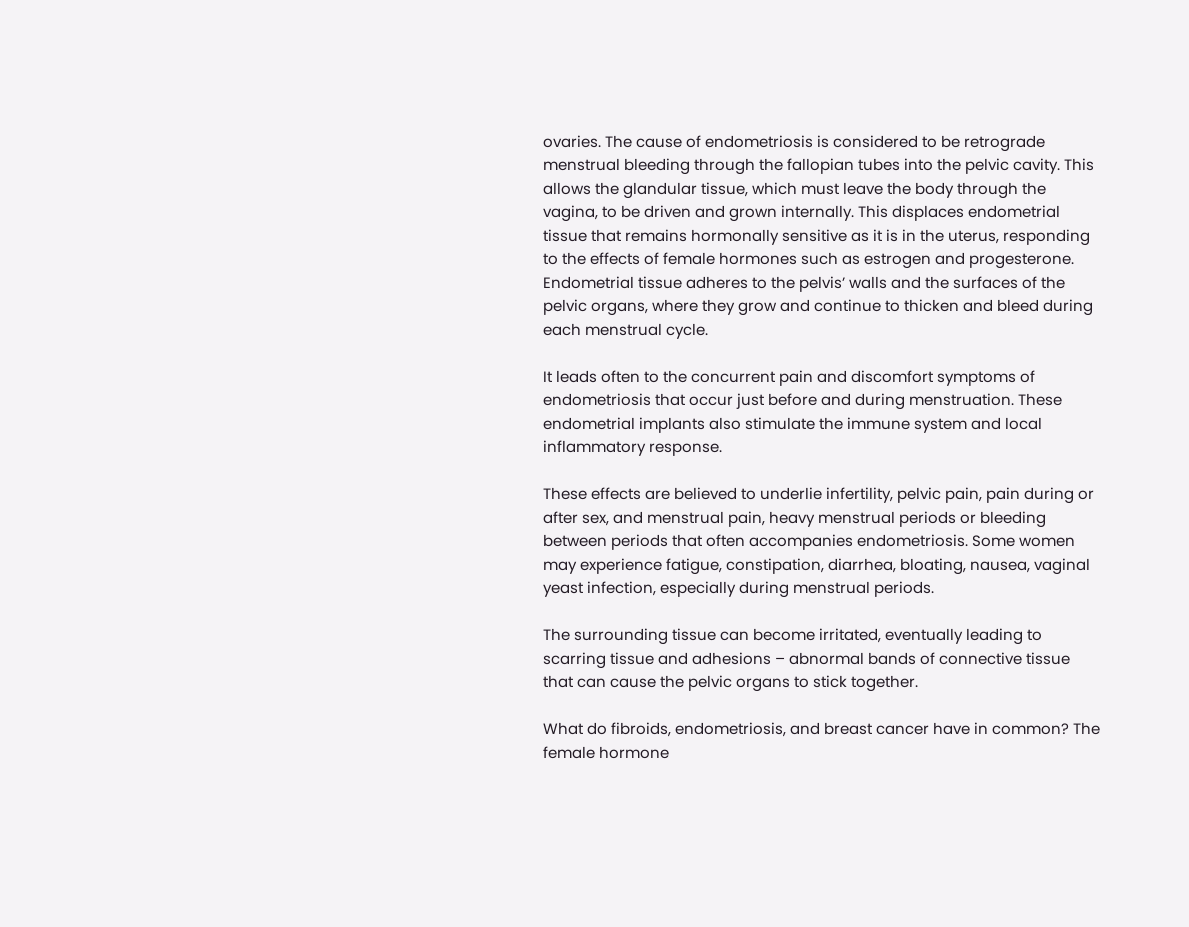ovaries. The cause of endometriosis is considered to be retrograde menstrual bleeding through the fallopian tubes into the pelvic cavity. This allows the glandular tissue, which must leave the body through the vagina, to be driven and grown internally. This displaces endometrial tissue that remains hormonally sensitive as it is in the uterus, responding to the effects of female hormones such as estrogen and progesterone. Endometrial tissue adheres to the pelvis’ walls and the surfaces of the pelvic organs, where they grow and continue to thicken and bleed during each menstrual cycle.

It leads often to the concurrent pain and discomfort symptoms of endometriosis that occur just before and during menstruation. These endometrial implants also stimulate the immune system and local inflammatory response.

These effects are believed to underlie infertility, pelvic pain, pain during or after sex, and menstrual pain, heavy menstrual periods or bleeding between periods that often accompanies endometriosis. Some women may experience fatigue, constipation, diarrhea, bloating, nausea, vaginal yeast infection, especially during menstrual periods.

The surrounding tissue can become irritated, eventually leading to scarring tissue and adhesions – abnormal bands of connective tissue that can cause the pelvic organs to stick together.

What do fibroids, endometriosis, and breast cancer have in common? The female hormone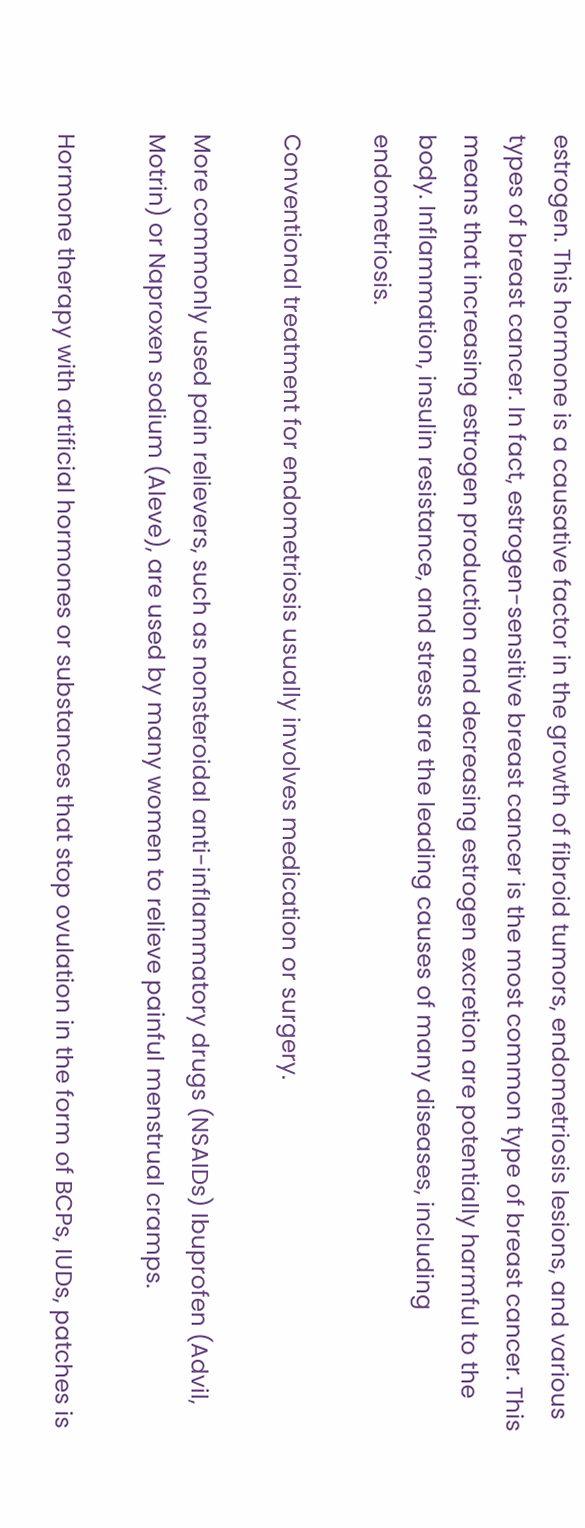estrogen. This hormone is a causative factor in the growth of fibroid tumors, endometriosis lesions, and various types of breast cancer. In fact, estrogen-sensitive breast cancer is the most common type of breast cancer. This means that increasing estrogen production and decreasing estrogen excretion are potentially harmful to the body. Inflammation, insulin resistance, and stress are the leading causes of many diseases, including endometriosis.

Conventional treatment for endometriosis usually involves medication or surgery.

More commonly used pain relievers, such as nonsteroidal anti-inflammatory drugs (NSAIDs) Ibuprofen (Advil, Motrin) or Naproxen sodium (Aleve), are used by many women to relieve painful menstrual cramps.

Hormone therapy with artificial hormones or substances that stop ovulation in the form of BCPs, IUDs, patches is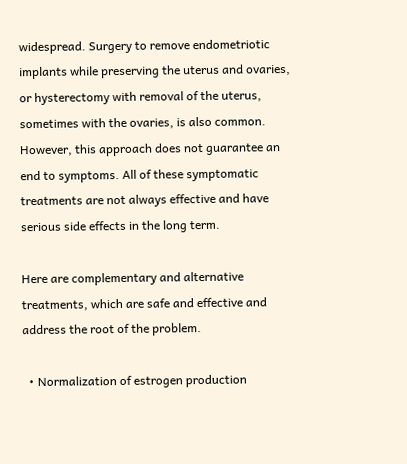widespread. Surgery to remove endometriotic implants while preserving the uterus and ovaries, or hysterectomy with removal of the uterus, sometimes with the ovaries, is also common. However, this approach does not guarantee an end to symptoms. All of these symptomatic treatments are not always effective and have serious side effects in the long term.

Here are complementary and alternative treatments, which are safe and effective and address the root of the problem.

  • Normalization of estrogen production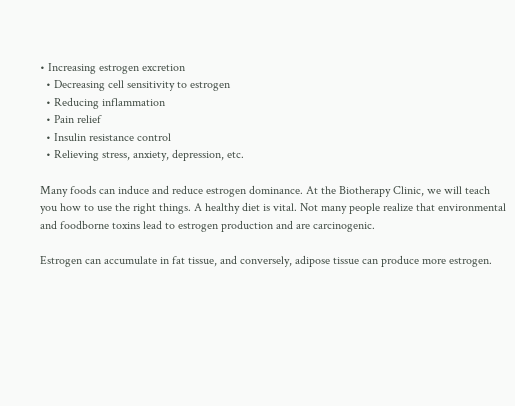• Increasing estrogen excretion
  • Decreasing cell sensitivity to estrogen
  • Reducing inflammation
  • Pain relief
  • Insulin resistance control
  • Relieving stress, anxiety, depression, etc.

Many foods can induce and reduce estrogen dominance. At the Biotherapy Clinic, we will teach you how to use the right things. A healthy diet is vital. Not many people realize that environmental and foodborne toxins lead to estrogen production and are carcinogenic.

Estrogen can accumulate in fat tissue, and conversely, adipose tissue can produce more estrogen.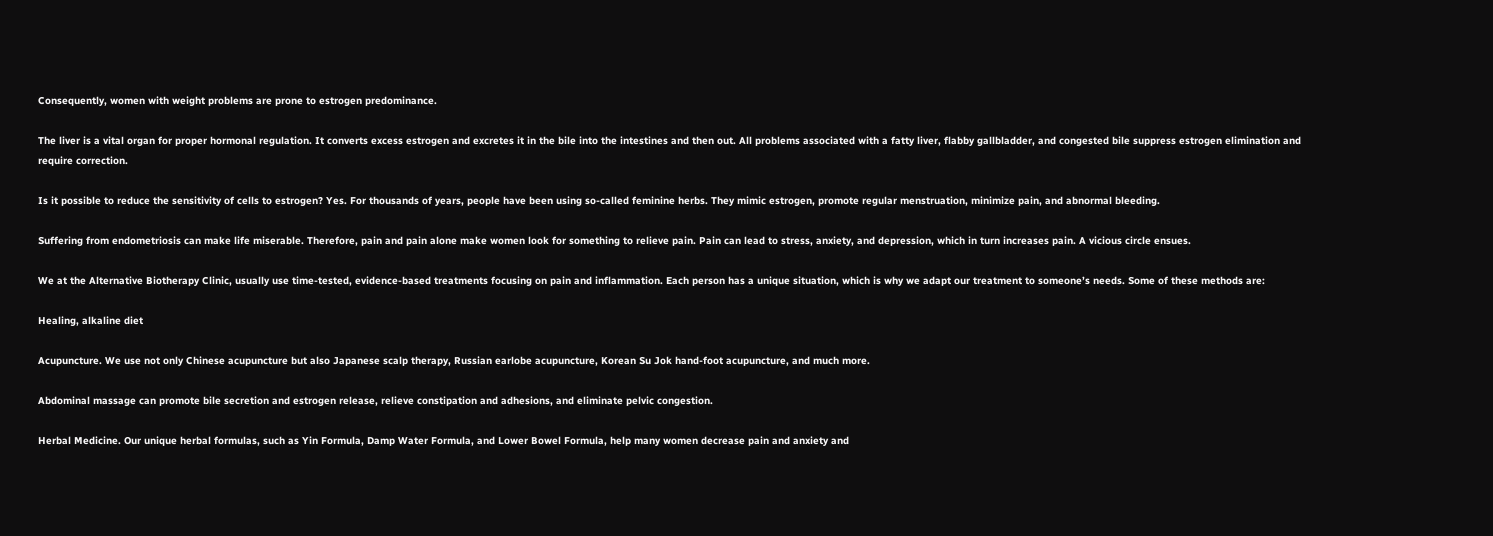Consequently, women with weight problems are prone to estrogen predominance.

The liver is a vital organ for proper hormonal regulation. It converts excess estrogen and excretes it in the bile into the intestines and then out. All problems associated with a fatty liver, flabby gallbladder, and congested bile suppress estrogen elimination and require correction.

Is it possible to reduce the sensitivity of cells to estrogen? Yes. For thousands of years, people have been using so-called feminine herbs. They mimic estrogen, promote regular menstruation, minimize pain, and abnormal bleeding.

Suffering from endometriosis can make life miserable. Therefore, pain and pain alone make women look for something to relieve pain. Pain can lead to stress, anxiety, and depression, which in turn increases pain. A vicious circle ensues.

We at the Alternative Biotherapy Clinic, usually use time-tested, evidence-based treatments focusing on pain and inflammation. Each person has a unique situation, which is why we adapt our treatment to someone’s needs. Some of these methods are:

Healing, alkaline diet

Acupuncture. We use not only Chinese acupuncture but also Japanese scalp therapy, Russian earlobe acupuncture, Korean Su Jok hand-foot acupuncture, and much more.

Abdominal massage can promote bile secretion and estrogen release, relieve constipation and adhesions, and eliminate pelvic congestion.

Herbal Medicine. Our unique herbal formulas, such as Yin Formula, Damp Water Formula, and Lower Bowel Formula, help many women decrease pain and anxiety and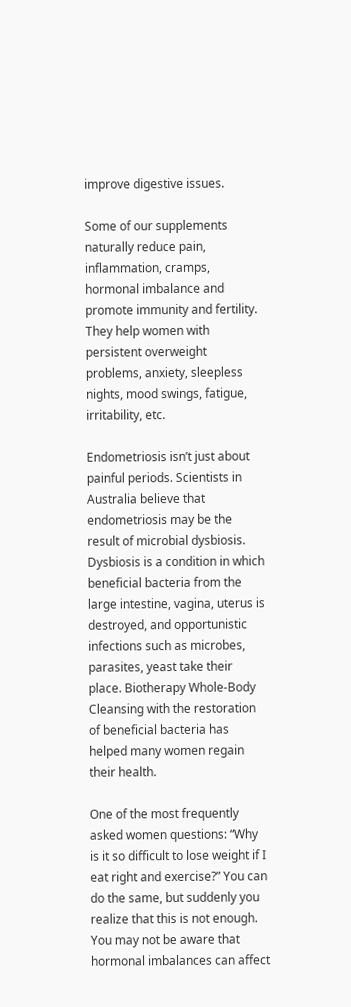improve digestive issues.

Some of our supplements naturally reduce pain, inflammation, cramps, hormonal imbalance and promote immunity and fertility. They help women with persistent overweight problems, anxiety, sleepless nights, mood swings, fatigue, irritability, etc.

Endometriosis isn’t just about painful periods. Scientists in Australia believe that endometriosis may be the result of microbial dysbiosis. Dysbiosis is a condition in which beneficial bacteria from the large intestine, vagina, uterus is destroyed, and opportunistic infections such as microbes, parasites, yeast take their place. Biotherapy Whole-Body Cleansing with the restoration of beneficial bacteria has helped many women regain their health.

One of the most frequently asked women questions: “Why is it so difficult to lose weight if I eat right and exercise?” You can do the same, but suddenly you realize that this is not enough. You may not be aware that hormonal imbalances can affect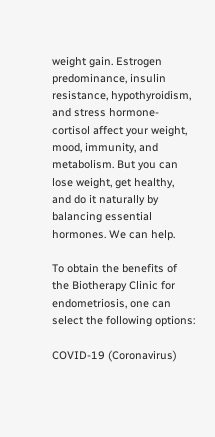weight gain. Estrogen predominance, insulin resistance, hypothyroidism, and stress hormone-cortisol affect your weight, mood, immunity, and metabolism. But you can lose weight, get healthy, and do it naturally by balancing essential hormones. We can help.

To obtain the benefits of the Biotherapy Clinic for endometriosis, one can select the following options:

COVID-19 (Coronavirus)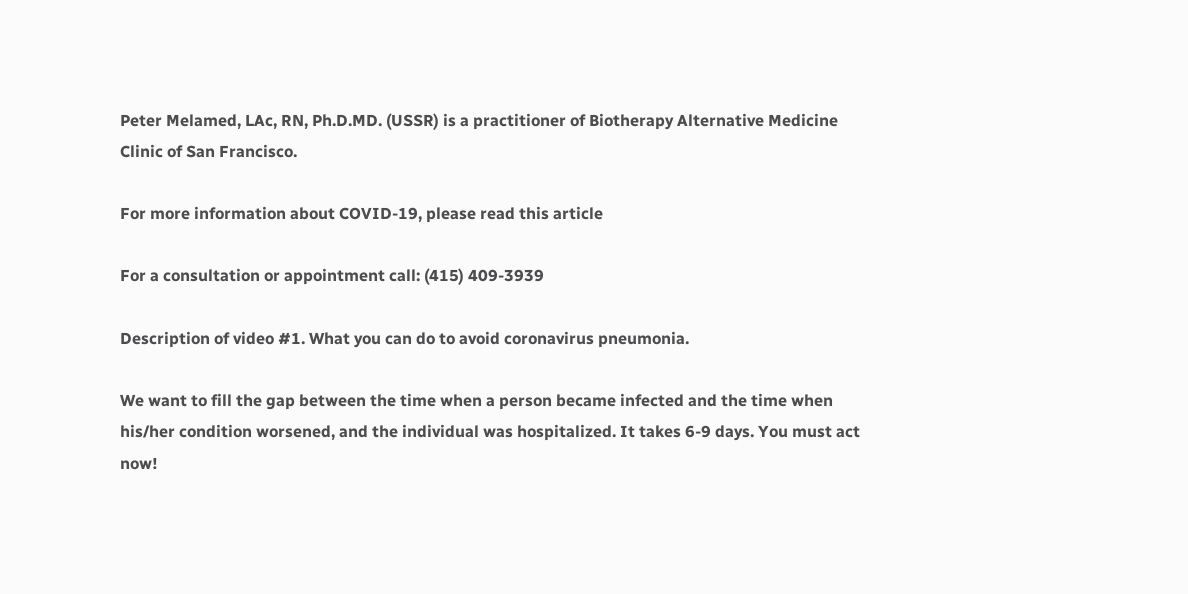Peter Melamed, LAc, RN, Ph.D.MD. (USSR) is a practitioner of Biotherapy Alternative Medicine Clinic of San Francisco.

For more information about COVID-19, please read this article

For a consultation or appointment call: (415) 409-3939

Description of video #1. What you can do to avoid coronavirus pneumonia.

We want to fill the gap between the time when a person became infected and the time when his/her condition worsened, and the individual was hospitalized. It takes 6-9 days. You must act now!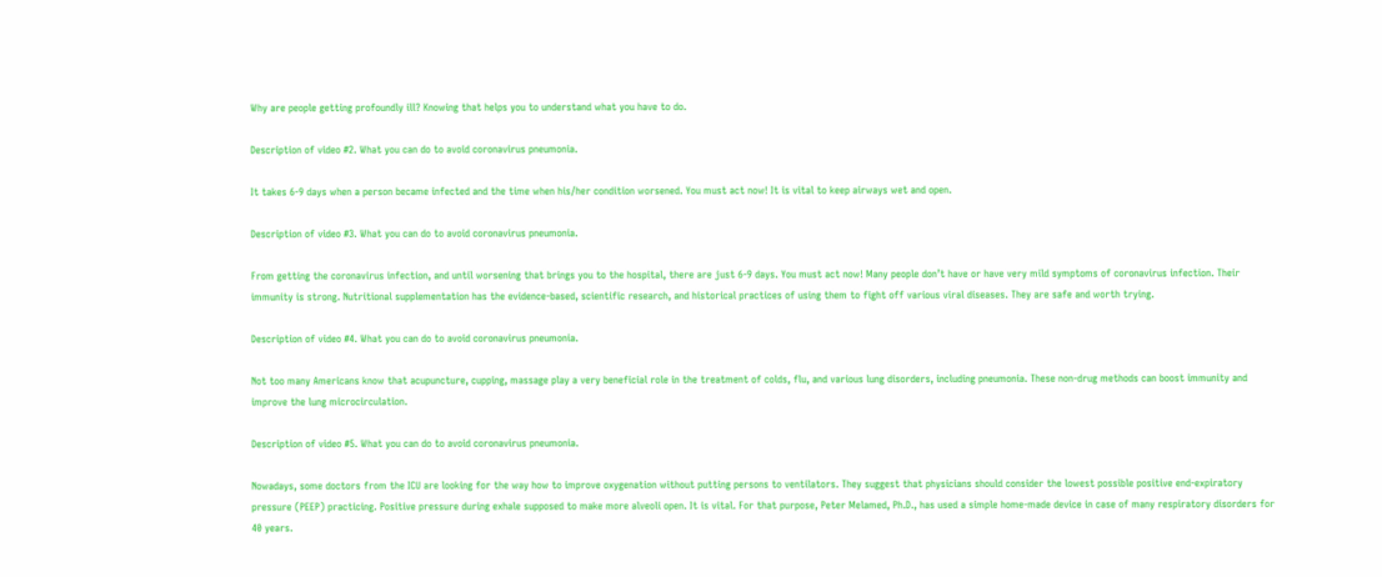Why are people getting profoundly ill? Knowing that helps you to understand what you have to do.

Description of video #2. What you can do to avoid coronavirus pneumonia.

It takes 6-9 days when a person became infected and the time when his/her condition worsened. You must act now! It is vital to keep airways wet and open.

Description of video #3. What you can do to avoid coronavirus pneumonia.

From getting the coronavirus infection, and until worsening that brings you to the hospital, there are just 6-9 days. You must act now! Many people don’t have or have very mild symptoms of coronavirus infection. Their immunity is strong. Nutritional supplementation has the evidence-based, scientific research, and historical practices of using them to fight off various viral diseases. They are safe and worth trying.

Description of video #4. What you can do to avoid coronavirus pneumonia.

Not too many Americans know that acupuncture, cupping, massage play a very beneficial role in the treatment of colds, flu, and various lung disorders, including pneumonia. These non-drug methods can boost immunity and improve the lung microcirculation.

Description of video #5. What you can do to avoid coronavirus pneumonia.

Nowadays, some doctors from the ICU are looking for the way how to improve oxygenation without putting persons to ventilators. They suggest that physicians should consider the lowest possible positive end-expiratory pressure (PEEP) practicing. Positive pressure during exhale supposed to make more alveoli open. It is vital. For that purpose, Peter Melamed, Ph.D., has used a simple home-made device in case of many respiratory disorders for 40 years.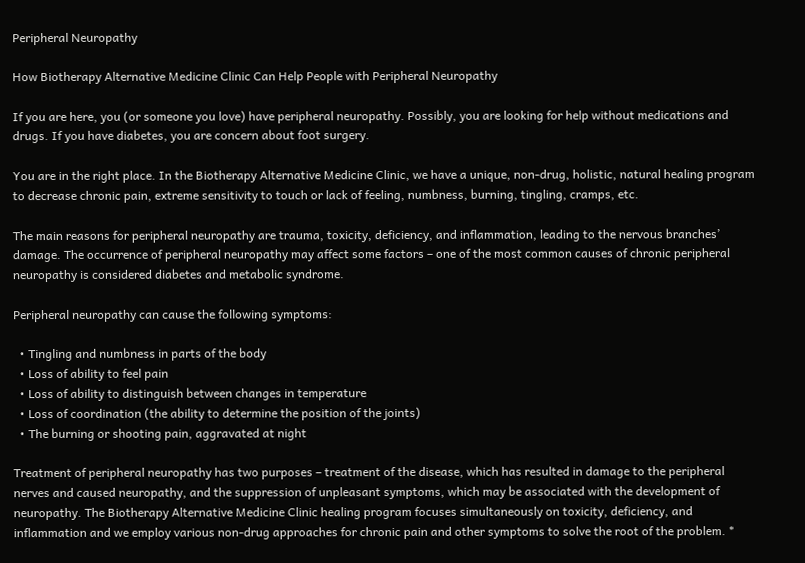Peripheral Neuropathy

How Biotherapy Alternative Medicine Clinic Can Help People with Peripheral Neuropathy

If you are here, you (or someone you love) have peripheral neuropathy. Possibly, you are looking for help without medications and drugs. If you have diabetes, you are concern about foot surgery.

You are in the right place. In the Biotherapy Alternative Medicine Clinic, we have a unique, non-drug, holistic, natural healing program to decrease chronic pain, extreme sensitivity to touch or lack of feeling, numbness, burning, tingling, cramps, etc.

The main reasons for peripheral neuropathy are trauma, toxicity, deficiency, and inflammation, leading to the nervous branches’ damage. The occurrence of peripheral neuropathy may affect some factors – one of the most common causes of chronic peripheral neuropathy is considered diabetes and metabolic syndrome.

Peripheral neuropathy can cause the following symptoms:

  • Tingling and numbness in parts of the body
  • Loss of ability to feel pain
  • Loss of ability to distinguish between changes in temperature
  • Loss of coordination (the ability to determine the position of the joints)
  • The burning or shooting pain, aggravated at night

Treatment of peripheral neuropathy has two purposes – treatment of the disease, which has resulted in damage to the peripheral nerves and caused neuropathy, and the suppression of unpleasant symptoms, which may be associated with the development of neuropathy. The Biotherapy Alternative Medicine Clinic healing program focuses simultaneously on toxicity, deficiency, and inflammation and we employ various non-drug approaches for chronic pain and other symptoms to solve the root of the problem. *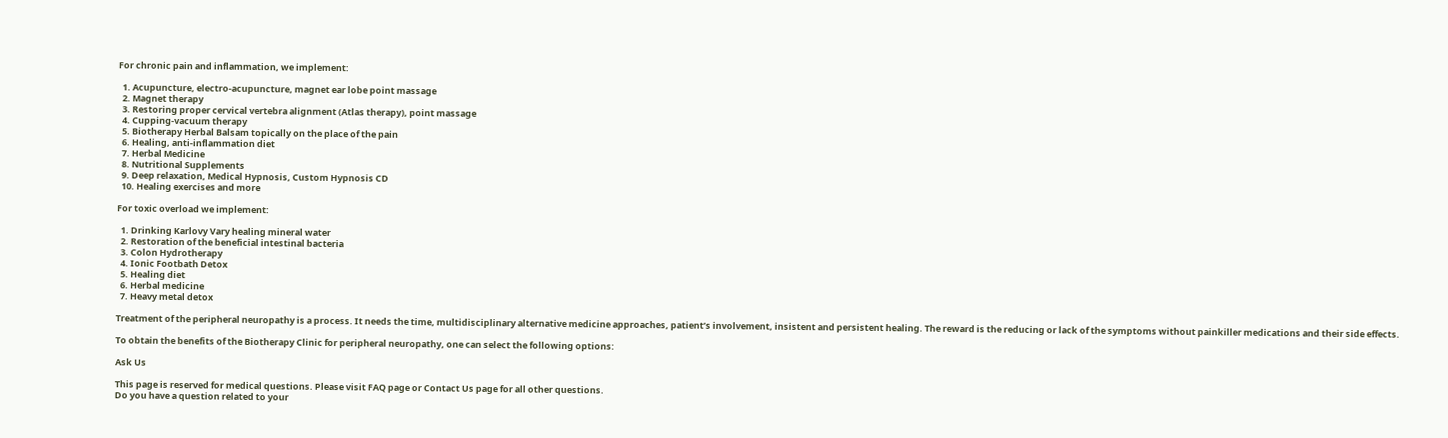For chronic pain and inflammation, we implement:

  1. Acupuncture, electro-acupuncture, magnet ear lobe point massage
  2. Magnet therapy
  3. Restoring proper cervical vertebra alignment (Atlas therapy), point massage
  4. Cupping-vacuum therapy
  5. Biotherapy Herbal Balsam topically on the place of the pain
  6. Healing, anti-inflammation diet
  7. Herbal Medicine
  8. Nutritional Supplements
  9. Deep relaxation, Medical Hypnosis, Custom Hypnosis CD
  10. Healing exercises and more

For toxic overload we implement:

  1. Drinking Karlovy Vary healing mineral water
  2. Restoration of the beneficial intestinal bacteria
  3. Colon Hydrotherapy
  4. Ionic Footbath Detox
  5. Healing diet
  6. Herbal medicine
  7. Heavy metal detox

Treatment of the peripheral neuropathy is a process. It needs the time, multidisciplinary alternative medicine approaches, patient’s involvement, insistent and persistent healing. The reward is the reducing or lack of the symptoms without painkiller medications and their side effects.

To obtain the benefits of the Biotherapy Clinic for peripheral neuropathy, one can select the following options:

Ask Us

This page is reserved for medical questions. Please visit FAQ page or Contact Us page for all other questions.
Do you have a question related to your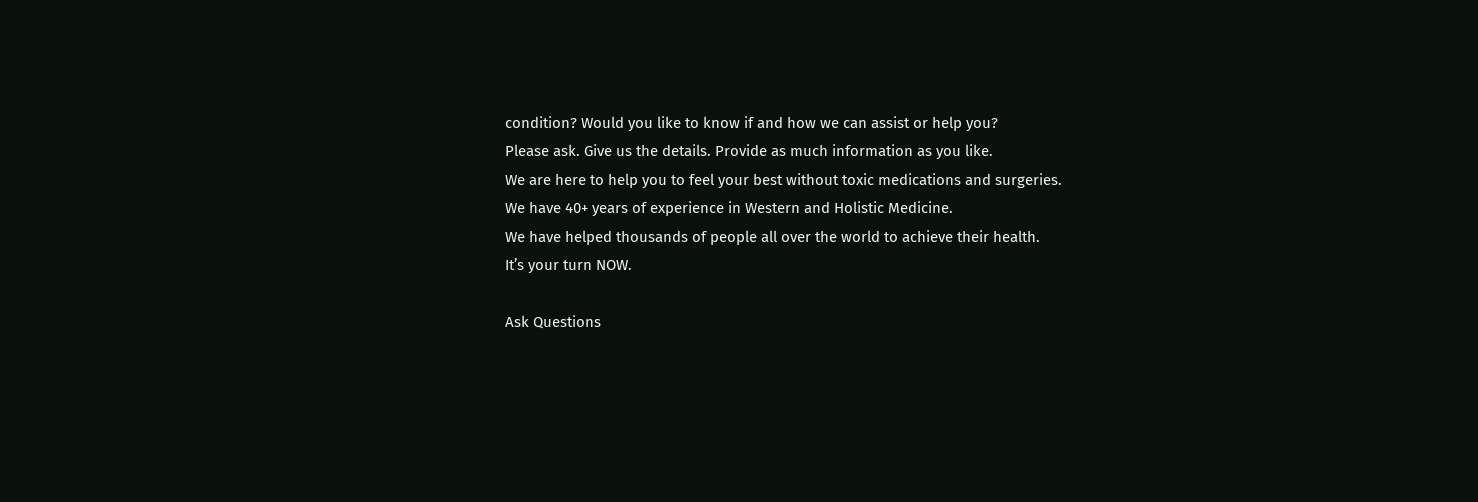condition? Would you like to know if and how we can assist or help you?
Please ask. Give us the details. Provide as much information as you like.
We are here to help you to feel your best without toxic medications and surgeries.
We have 40+ years of experience in Western and Holistic Medicine.
We have helped thousands of people all over the world to achieve their health.
It’s your turn NOW.

Ask Questions